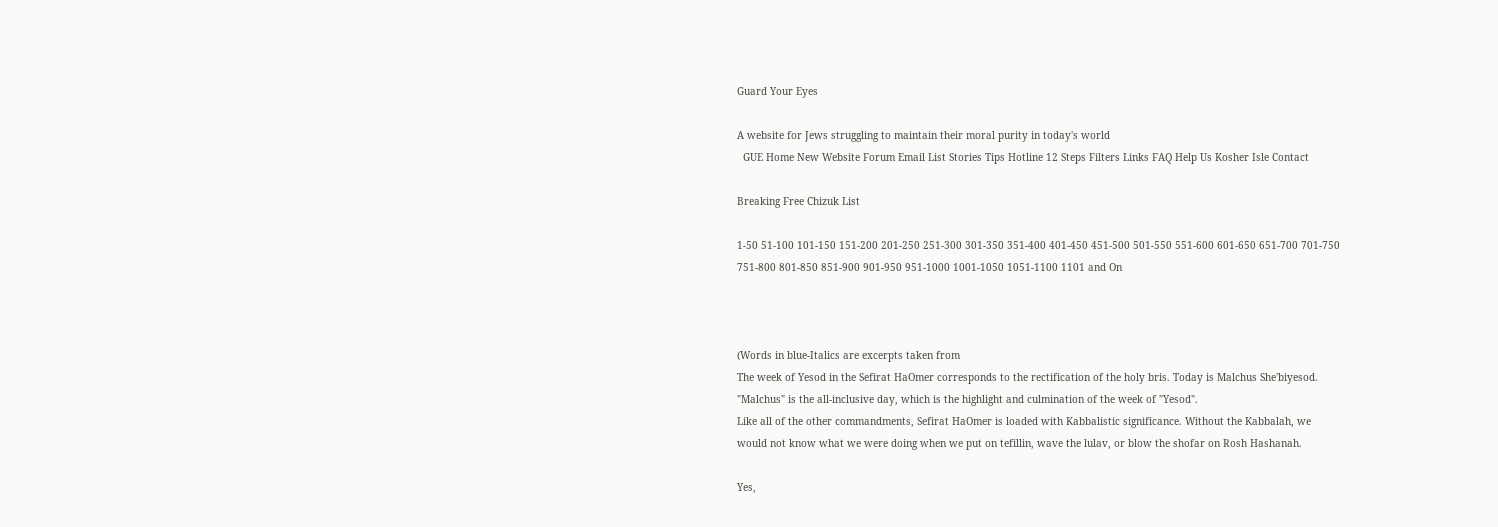Guard Your Eyes

A website for Jews struggling to maintain their moral purity in today's world
  GUE Home New Website Forum Email List Stories Tips Hotline 12 Steps Filters Links FAQ Help Us Kosher Isle Contact

Breaking Free Chizuk List

1-50 51-100 101-150 151-200 201-250 251-300 301-350 351-400 401-450 451-500 501-550 551-600 601-650 651-700 701-750 751-800 801-850 851-900 901-950 951-1000 1001-1050 1051-1100 1101 and On



(Words in blue-Italics are excerpts taken from
The week of Yesod in the Sefirat HaOmer corresponds to the rectification of the holy bris. Today is Malchus She'biyesod. "Malchus" is the all-inclusive day, which is the highlight and culmination of the week of "Yesod".
Like all of the other commandments, Sefirat HaOmer is loaded with Kabbalistic significance. Without the Kabbalah, we would not know what we were doing when we put on tefillin, wave the lulav, or blow the shofar on Rosh Hashanah.

Yes,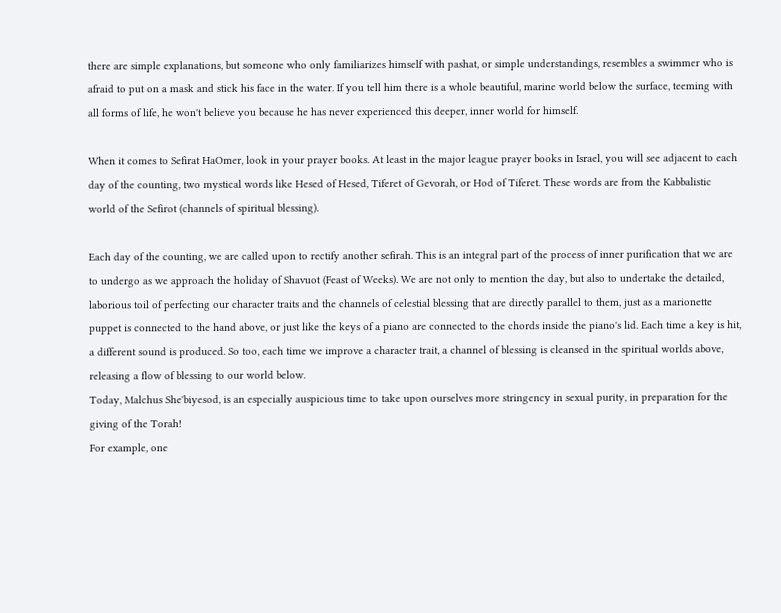there are simple explanations, but someone who only familiarizes himself with pashat, or simple understandings, resembles a swimmer who is afraid to put on a mask and stick his face in the water. If you tell him there is a whole beautiful, marine world below the surface, teeming with all forms of life, he won't believe you because he has never experienced this deeper, inner world for himself.

When it comes to Sefirat HaOmer, look in your prayer books. At least in the major league prayer books in Israel, you will see adjacent to each day of the counting, two mystical words like Hesed of Hesed, Tiferet of Gevorah, or Hod of Tiferet. These words are from the Kabbalistic world of the Sefirot (channels of spiritual blessing).

Each day of the counting, we are called upon to rectify another sefirah. This is an integral part of the process of inner purification that we are to undergo as we approach the holiday of Shavuot (Feast of Weeks). We are not only to mention the day, but also to undertake the detailed, laborious toil of perfecting our character traits and the channels of celestial blessing that are directly parallel to them, just as a marionette puppet is connected to the hand above, or just like the keys of a piano are connected to the chords inside the piano's lid. Each time a key is hit, a different sound is produced. So too, each time we improve a character trait, a channel of blessing is cleansed in the spiritual worlds above, releasing a flow of blessing to our world below.
Today, Malchus She'biyesod, is an especially auspicious time to take upon ourselves more stringency in sexual purity, in preparation for the giving of the Torah!
For example, one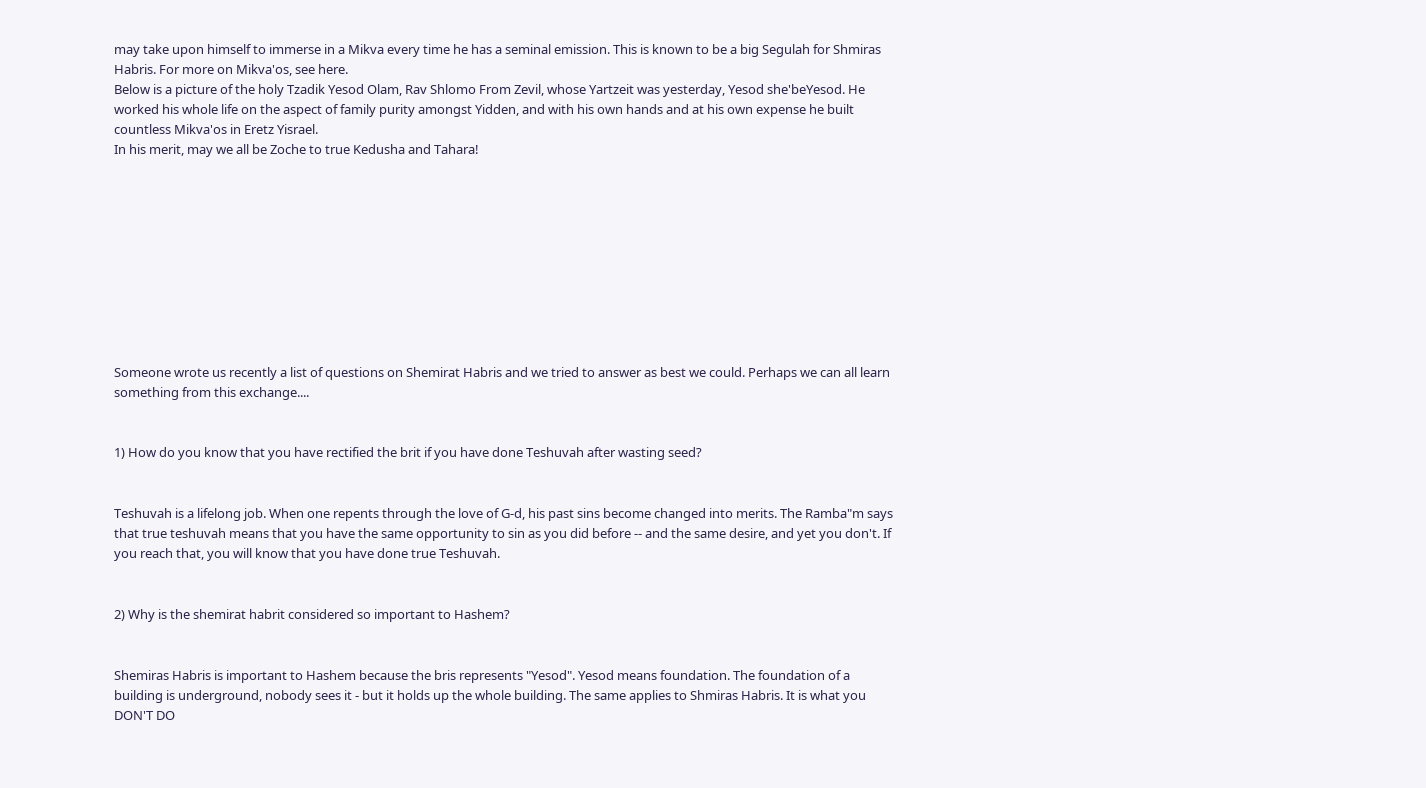may take upon himself to immerse in a Mikva every time he has a seminal emission. This is known to be a big Segulah for Shmiras Habris. For more on Mikva'os, see here.
Below is a picture of the holy Tzadik Yesod Olam, Rav Shlomo From Zevil, whose Yartzeit was yesterday, Yesod she'beYesod. He worked his whole life on the aspect of family purity amongst Yidden, and with his own hands and at his own expense he built countless Mikva'os in Eretz Yisrael.
In his merit, may we all be Zoche to true Kedusha and Tahara!










Someone wrote us recently a list of questions on Shemirat Habris and we tried to answer as best we could. Perhaps we can all learn something from this exchange....


1) How do you know that you have rectified the brit if you have done Teshuvah after wasting seed?


Teshuvah is a lifelong job. When one repents through the love of G-d, his past sins become changed into merits. The Ramba"m says that true teshuvah means that you have the same opportunity to sin as you did before -- and the same desire, and yet you don't. If you reach that, you will know that you have done true Teshuvah.


2) Why is the shemirat habrit considered so important to Hashem?


Shemiras Habris is important to Hashem because the bris represents "Yesod". Yesod means foundation. The foundation of a building is underground, nobody sees it - but it holds up the whole building. The same applies to Shmiras Habris. It is what you DON'T DO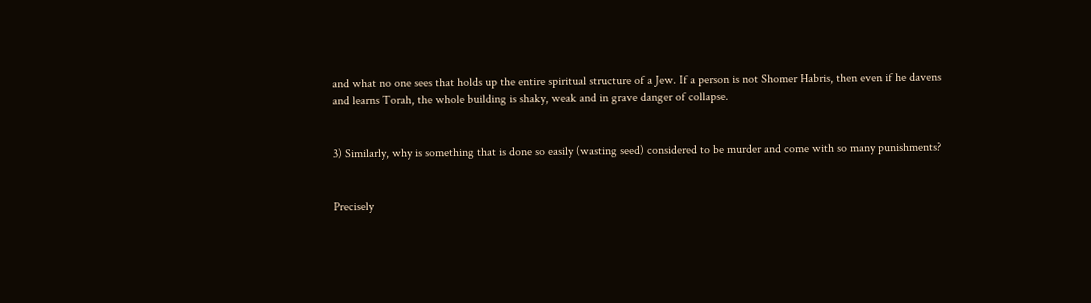and what no one sees that holds up the entire spiritual structure of a Jew. If a person is not Shomer Habris, then even if he davens and learns Torah, the whole building is shaky, weak and in grave danger of collapse.


3) Similarly, why is something that is done so easily (wasting seed) considered to be murder and come with so many punishments?


Precisely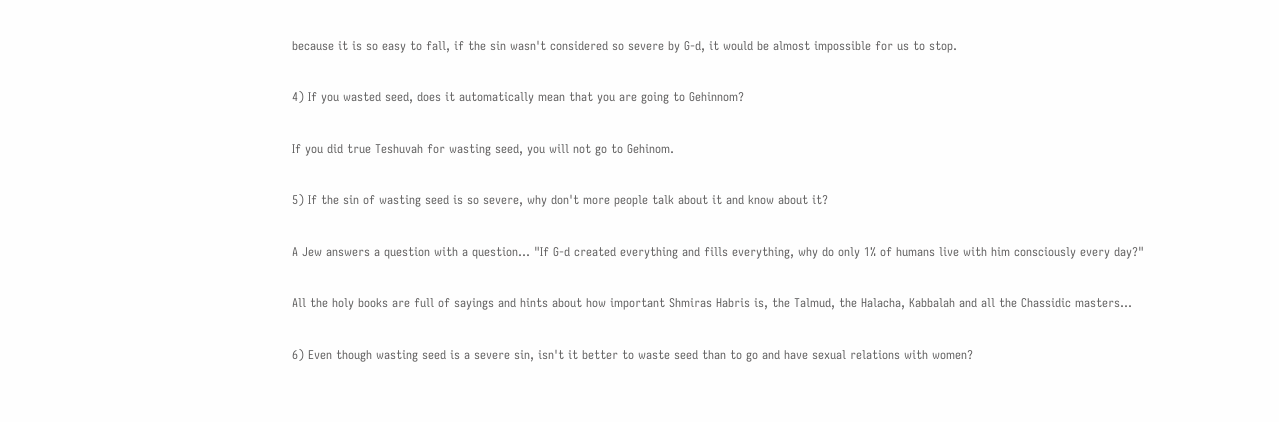because it is so easy to fall, if the sin wasn't considered so severe by G-d, it would be almost impossible for us to stop.


4) If you wasted seed, does it automatically mean that you are going to Gehinnom?


If you did true Teshuvah for wasting seed, you will not go to Gehinom.


5) If the sin of wasting seed is so severe, why don't more people talk about it and know about it?


A Jew answers a question with a question... "If G-d created everything and fills everything, why do only 1% of humans live with him consciously every day?"


All the holy books are full of sayings and hints about how important Shmiras Habris is, the Talmud, the Halacha, Kabbalah and all the Chassidic masters...


6) Even though wasting seed is a severe sin, isn't it better to waste seed than to go and have sexual relations with women?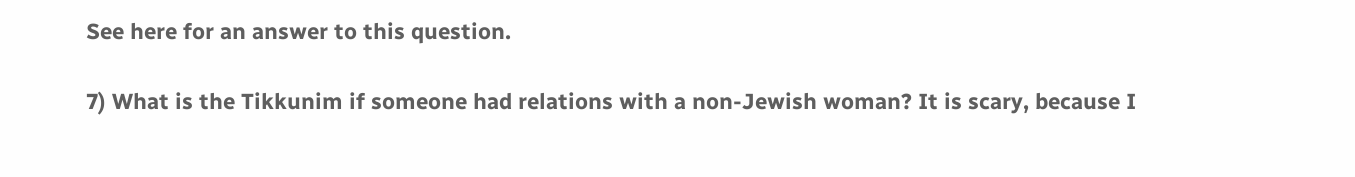See here for an answer to this question.

7) What is the Tikkunim if someone had relations with a non-Jewish woman? It is scary, because I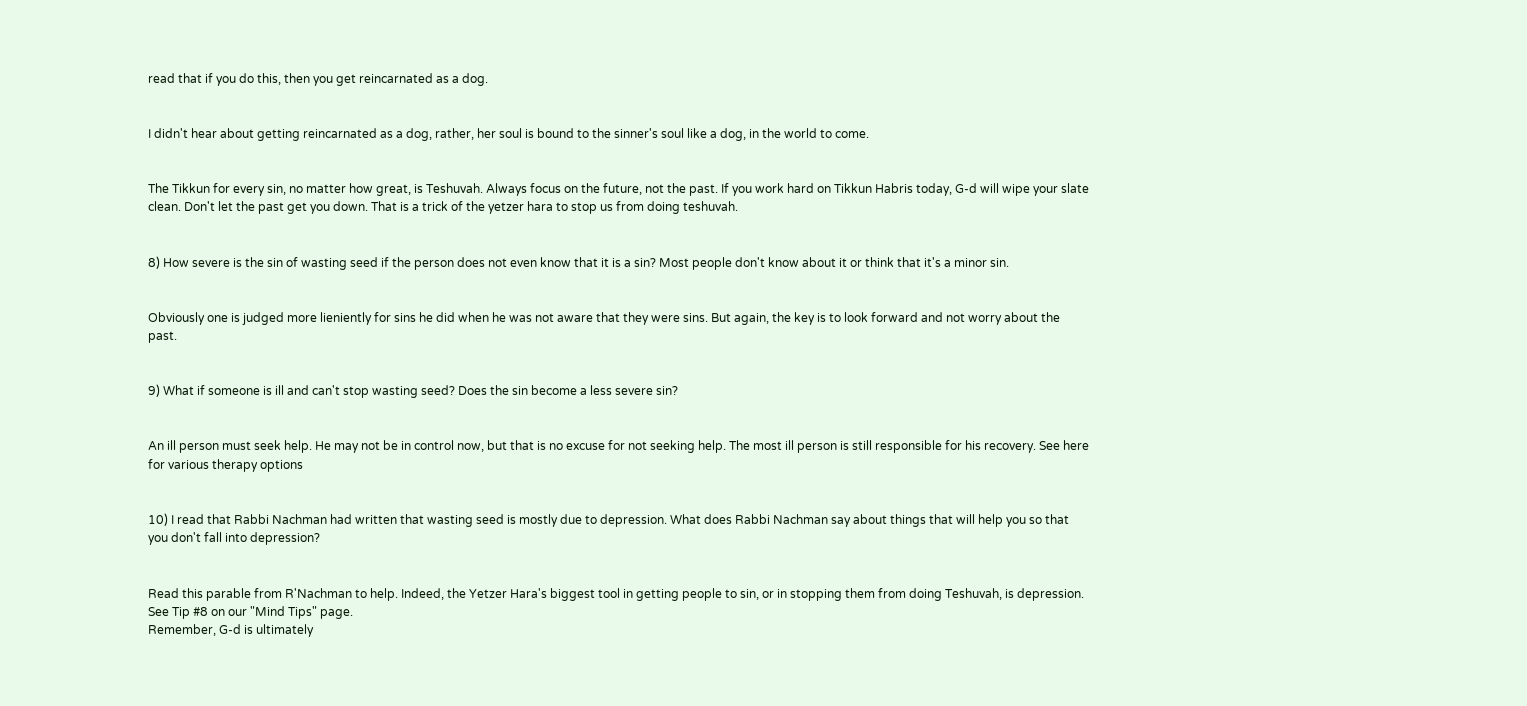read that if you do this, then you get reincarnated as a dog.


I didn't hear about getting reincarnated as a dog, rather, her soul is bound to the sinner's soul like a dog, in the world to come.


The Tikkun for every sin, no matter how great, is Teshuvah. Always focus on the future, not the past. If you work hard on Tikkun Habris today, G-d will wipe your slate clean. Don't let the past get you down. That is a trick of the yetzer hara to stop us from doing teshuvah.


8) How severe is the sin of wasting seed if the person does not even know that it is a sin? Most people don't know about it or think that it's a minor sin.


Obviously one is judged more lieniently for sins he did when he was not aware that they were sins. But again, the key is to look forward and not worry about the past.


9) What if someone is ill and can't stop wasting seed? Does the sin become a less severe sin?


An ill person must seek help. He may not be in control now, but that is no excuse for not seeking help. The most ill person is still responsible for his recovery. See here for various therapy options


10) I read that Rabbi Nachman had written that wasting seed is mostly due to depression. What does Rabbi Nachman say about things that will help you so that you don't fall into depression?


Read this parable from R'Nachman to help. Indeed, the Yetzer Hara's biggest tool in getting people to sin, or in stopping them from doing Teshuvah, is depression. See Tip #8 on our "Mind Tips" page.
Remember, G-d is ultimately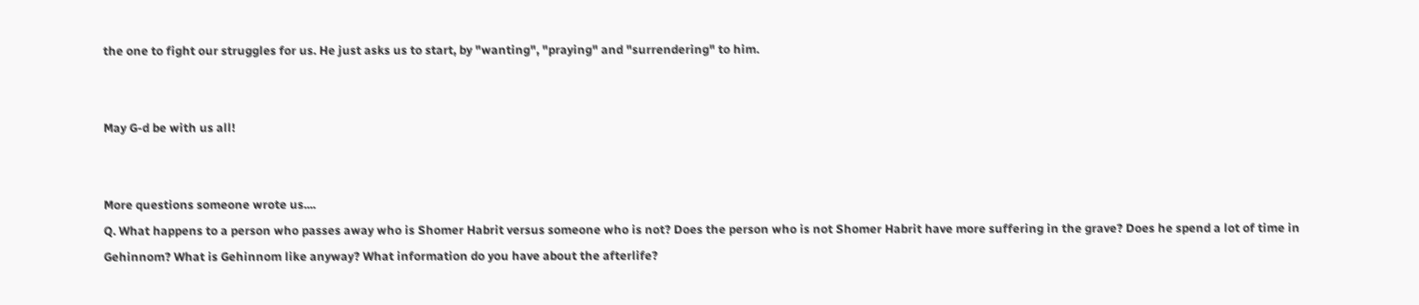the one to fight our struggles for us. He just asks us to start, by "wanting", "praying" and "surrendering" to him.


May G-d be with us all!


More questions someone wrote us....
Q. What happens to a person who passes away who is Shomer Habrit versus someone who is not? Does the person who is not Shomer Habrit have more suffering in the grave? Does he spend a lot of time in Gehinnom? What is Gehinnom like anyway? What information do you have about the afterlife?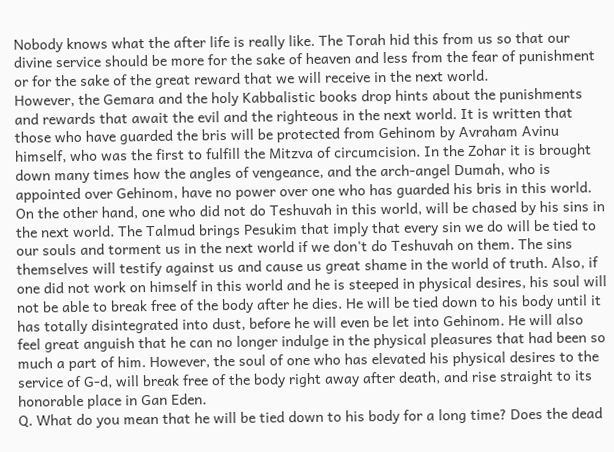Nobody knows what the after life is really like. The Torah hid this from us so that our divine service should be more for the sake of heaven and less from the fear of punishment or for the sake of the great reward that we will receive in the next world.
However, the Gemara and the holy Kabbalistic books drop hints about the punishments and rewards that await the evil and the righteous in the next world. It is written that those who have guarded the bris will be protected from Gehinom by Avraham Avinu himself, who was the first to fulfill the Mitzva of circumcision. In the Zohar it is brought down many times how the angles of vengeance, and the arch-angel Dumah, who is appointed over Gehinom, have no power over one who has guarded his bris in this world. On the other hand, one who did not do Teshuvah in this world, will be chased by his sins in the next world. The Talmud brings Pesukim that imply that every sin we do will be tied to our souls and torment us in the next world if we don't do Teshuvah on them. The sins themselves will testify against us and cause us great shame in the world of truth. Also, if one did not work on himself in this world and he is steeped in physical desires, his soul will not be able to break free of the body after he dies. He will be tied down to his body until it has totally disintegrated into dust, before he will even be let into Gehinom. He will also feel great anguish that he can no longer indulge in the physical pleasures that had been so much a part of him. However, the soul of one who has elevated his physical desires to the service of G-d, will break free of the body right away after death, and rise straight to its honorable place in Gan Eden.
Q. What do you mean that he will be tied down to his body for a long time? Does the dead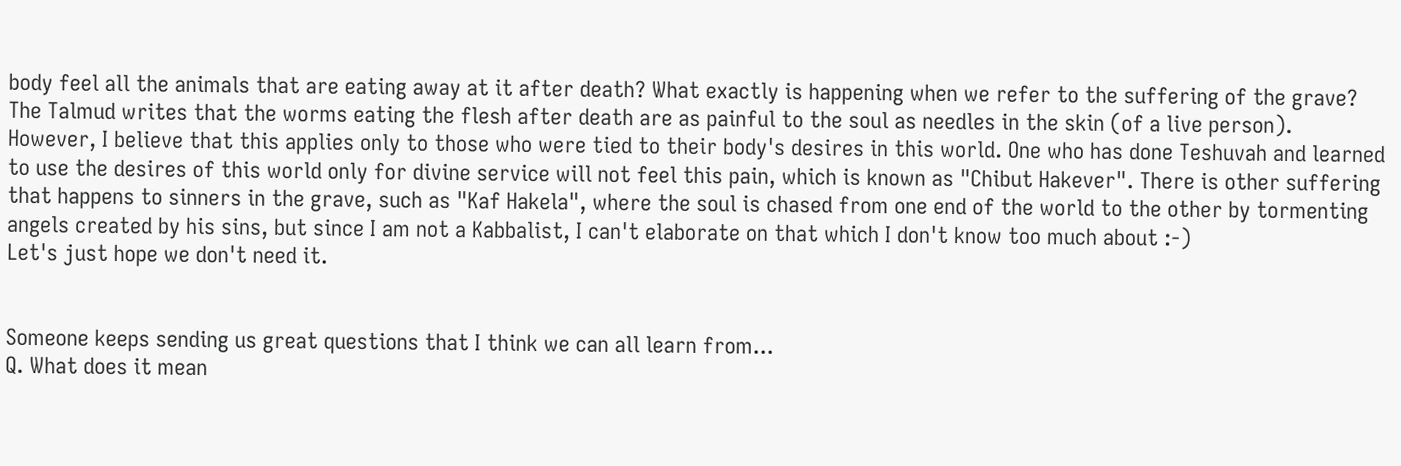body feel all the animals that are eating away at it after death? What exactly is happening when we refer to the suffering of the grave?
The Talmud writes that the worms eating the flesh after death are as painful to the soul as needles in the skin (of a live person). However, I believe that this applies only to those who were tied to their body's desires in this world. One who has done Teshuvah and learned to use the desires of this world only for divine service will not feel this pain, which is known as "Chibut Hakever". There is other suffering that happens to sinners in the grave, such as "Kaf Hakela", where the soul is chased from one end of the world to the other by tormenting angels created by his sins, but since I am not a Kabbalist, I can't elaborate on that which I don't know too much about :-)
Let's just hope we don't need it.


Someone keeps sending us great questions that I think we can all learn from...
Q. What does it mean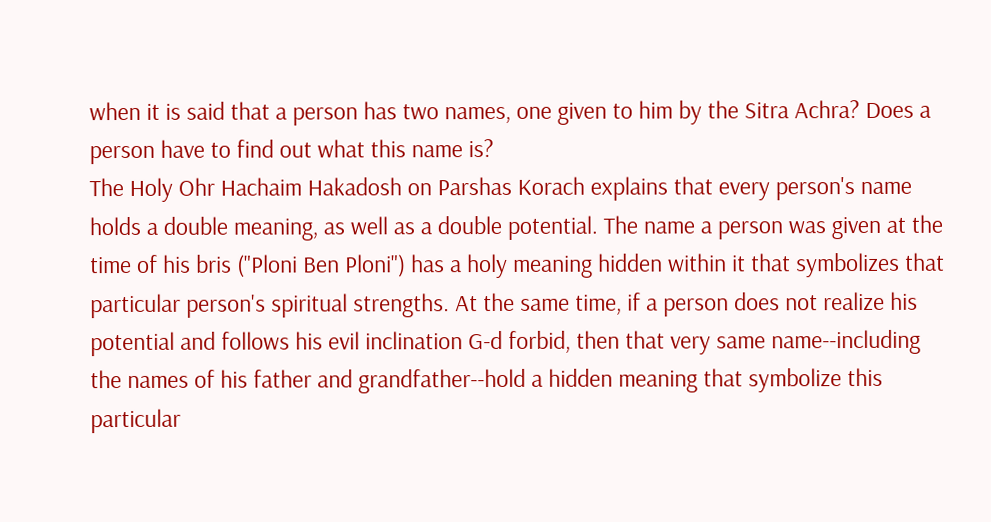when it is said that a person has two names, one given to him by the Sitra Achra? Does a person have to find out what this name is?
The Holy Ohr Hachaim Hakadosh on Parshas Korach explains that every person's name holds a double meaning, as well as a double potential. The name a person was given at the time of his bris ("Ploni Ben Ploni") has a holy meaning hidden within it that symbolizes that particular person's spiritual strengths. At the same time, if a person does not realize his potential and follows his evil inclination G-d forbid, then that very same name--including the names of his father and grandfather--hold a hidden meaning that symbolize this particular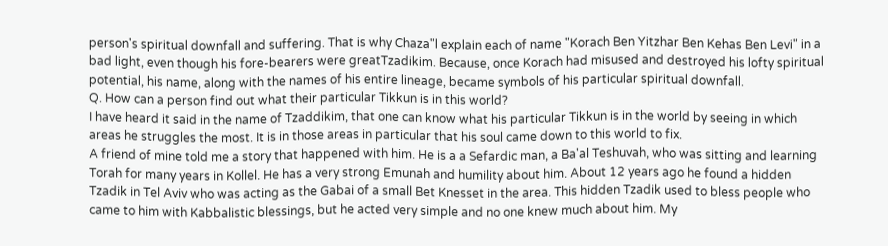person's spiritual downfall and suffering. That is why Chaza"l explain each of name "Korach Ben Yitzhar Ben Kehas Ben Levi" in a bad light, even though his fore-bearers were greatTzadikim. Because, once Korach had misused and destroyed his lofty spiritual potential, his name, along with the names of his entire lineage, became symbols of his particular spiritual downfall.
Q. How can a person find out what their particular Tikkun is in this world?
I have heard it said in the name of Tzaddikim, that one can know what his particular Tikkun is in the world by seeing in which areas he struggles the most. It is in those areas in particular that his soul came down to this world to fix.
A friend of mine told me a story that happened with him. He is a a Sefardic man, a Ba'al Teshuvah, who was sitting and learning Torah for many years in Kollel. He has a very strong Emunah and humility about him. About 12 years ago he found a hidden Tzadik in Tel Aviv who was acting as the Gabai of a small Bet Knesset in the area. This hidden Tzadik used to bless people who came to him with Kabbalistic blessings, but he acted very simple and no one knew much about him. My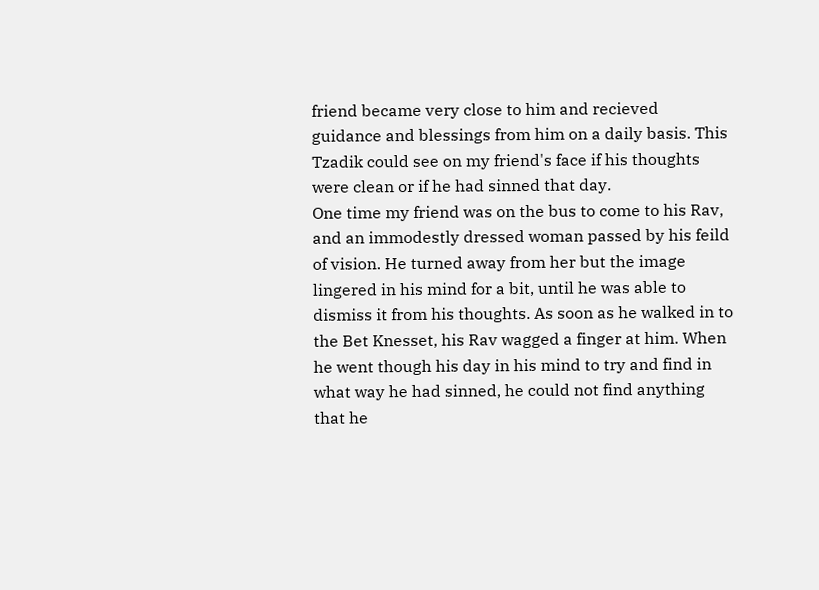friend became very close to him and recieved guidance and blessings from him on a daily basis. This Tzadik could see on my friend's face if his thoughts were clean or if he had sinned that day.
One time my friend was on the bus to come to his Rav, and an immodestly dressed woman passed by his feild of vision. He turned away from her but the image lingered in his mind for a bit, until he was able to dismiss it from his thoughts. As soon as he walked in to the Bet Knesset, his Rav wagged a finger at him. When he went though his day in his mind to try and find in what way he had sinned, he could not find anything that he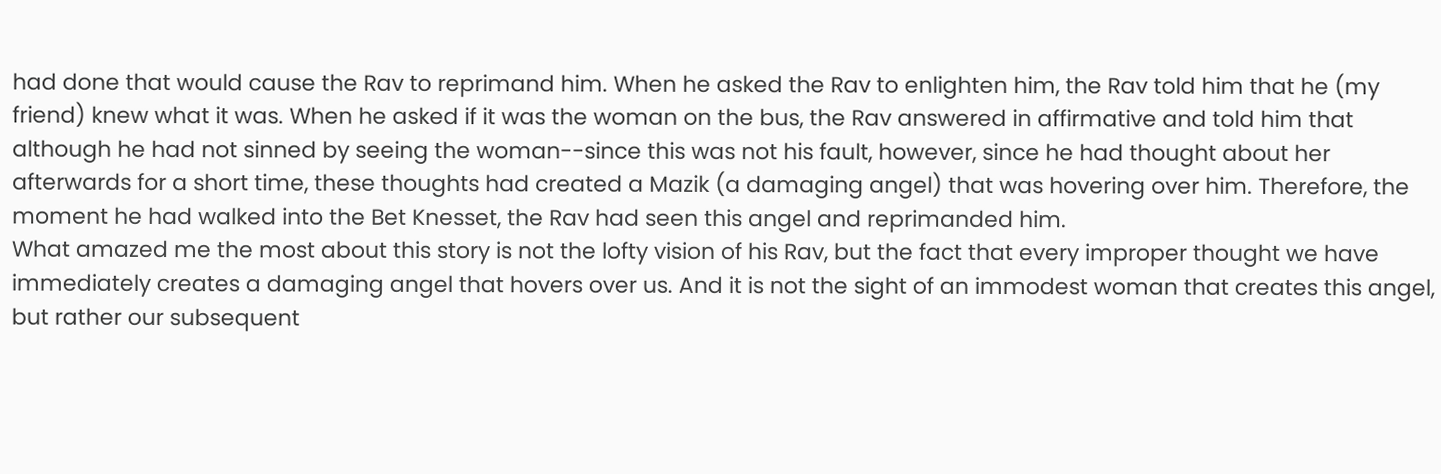had done that would cause the Rav to reprimand him. When he asked the Rav to enlighten him, the Rav told him that he (my friend) knew what it was. When he asked if it was the woman on the bus, the Rav answered in affirmative and told him that although he had not sinned by seeing the woman--since this was not his fault, however, since he had thought about her afterwards for a short time, these thoughts had created a Mazik (a damaging angel) that was hovering over him. Therefore, the moment he had walked into the Bet Knesset, the Rav had seen this angel and reprimanded him.
What amazed me the most about this story is not the lofty vision of his Rav, but the fact that every improper thought we have immediately creates a damaging angel that hovers over us. And it is not the sight of an immodest woman that creates this angel, but rather our subsequent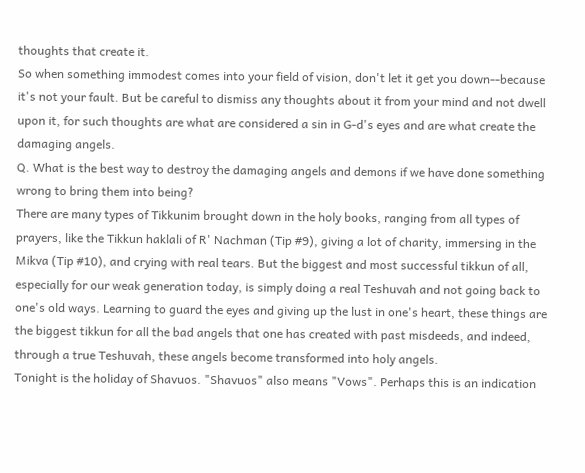thoughts that create it.
So when something immodest comes into your field of vision, don't let it get you down--because it's not your fault. But be careful to dismiss any thoughts about it from your mind and not dwell upon it, for such thoughts are what are considered a sin in G-d's eyes and are what create the damaging angels.
Q. What is the best way to destroy the damaging angels and demons if we have done something wrong to bring them into being?
There are many types of Tikkunim brought down in the holy books, ranging from all types of prayers, like the Tikkun haklali of R' Nachman (Tip #9), giving a lot of charity, immersing in the Mikva (Tip #10), and crying with real tears. But the biggest and most successful tikkun of all, especially for our weak generation today, is simply doing a real Teshuvah and not going back to one's old ways. Learning to guard the eyes and giving up the lust in one's heart, these things are the biggest tikkun for all the bad angels that one has created with past misdeeds, and indeed, through a true Teshuvah, these angels become transformed into holy angels.
Tonight is the holiday of Shavuos. "Shavuos" also means "Vows". Perhaps this is an indication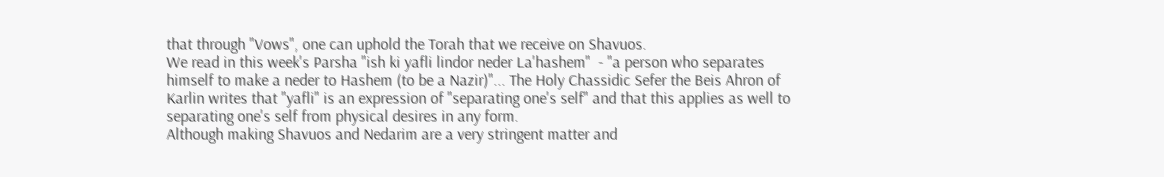that through "Vows", one can uphold the Torah that we receive on Shavuos.
We read in this week's Parsha "ish ki yafli lindor neder La'hashem"  - "a person who separates himself to make a neder to Hashem (to be a Nazir)"... The Holy Chassidic Sefer the Beis Ahron of Karlin writes that "yafli" is an expression of "separating one's self" and that this applies as well to separating one's self from physical desires in any form.
Although making Shavuos and Nedarim are a very stringent matter and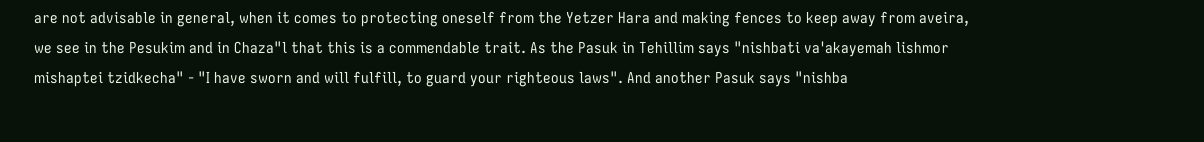are not advisable in general, when it comes to protecting oneself from the Yetzer Hara and making fences to keep away from aveira, we see in the Pesukim and in Chaza"l that this is a commendable trait. As the Pasuk in Tehillim says "nishbati va'akayemah lishmor mishaptei tzidkecha" - "I have sworn and will fulfill, to guard your righteous laws". And another Pasuk says "nishba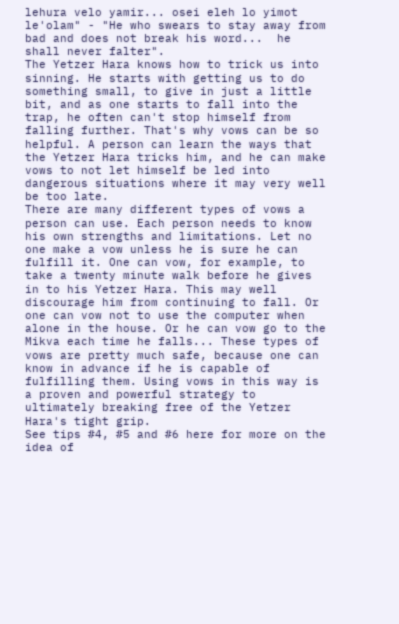lehura velo yamir... osei eleh lo yimot le'olam" - "He who swears to stay away from bad and does not break his word...  he shall never falter".
The Yetzer Hara knows how to trick us into sinning. He starts with getting us to do something small, to give in just a little bit, and as one starts to fall into the trap, he often can't stop himself from falling further. That's why vows can be so helpful. A person can learn the ways that the Yetzer Hara tricks him, and he can make vows to not let himself be led into dangerous situations where it may very well be too late.
There are many different types of vows a person can use. Each person needs to know his own strengths and limitations. Let no one make a vow unless he is sure he can fulfill it. One can vow, for example, to take a twenty minute walk before he gives in to his Yetzer Hara. This may well discourage him from continuing to fall. Or one can vow not to use the computer when alone in the house. Or he can vow go to the Mikva each time he falls... These types of vows are pretty much safe, because one can know in advance if he is capable of fulfilling them. Using vows in this way is a proven and powerful strategy to ultimately breaking free of the Yetzer Hara's tight grip.
See tips #4, #5 and #6 here for more on the idea of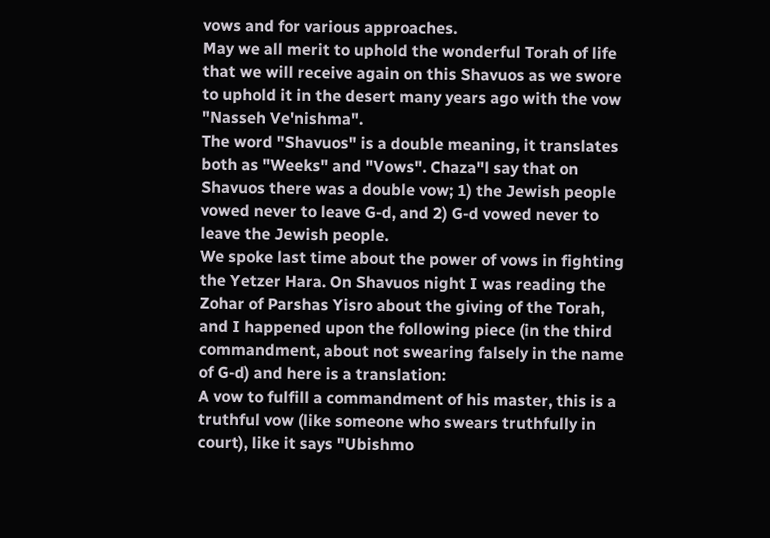vows and for various approaches.
May we all merit to uphold the wonderful Torah of life that we will receive again on this Shavuos as we swore to uphold it in the desert many years ago with the vow "Nasseh Ve'nishma".
The word "Shavuos" is a double meaning, it translates both as "Weeks" and "Vows". Chaza"l say that on Shavuos there was a double vow; 1) the Jewish people vowed never to leave G-d, and 2) G-d vowed never to leave the Jewish people.
We spoke last time about the power of vows in fighting the Yetzer Hara. On Shavuos night I was reading the Zohar of Parshas Yisro about the giving of the Torah, and I happened upon the following piece (in the third commandment, about not swearing falsely in the name of G-d) and here is a translation:
A vow to fulfill a commandment of his master, this is a truthful vow (like someone who swears truthfully in court), like it says "Ubishmo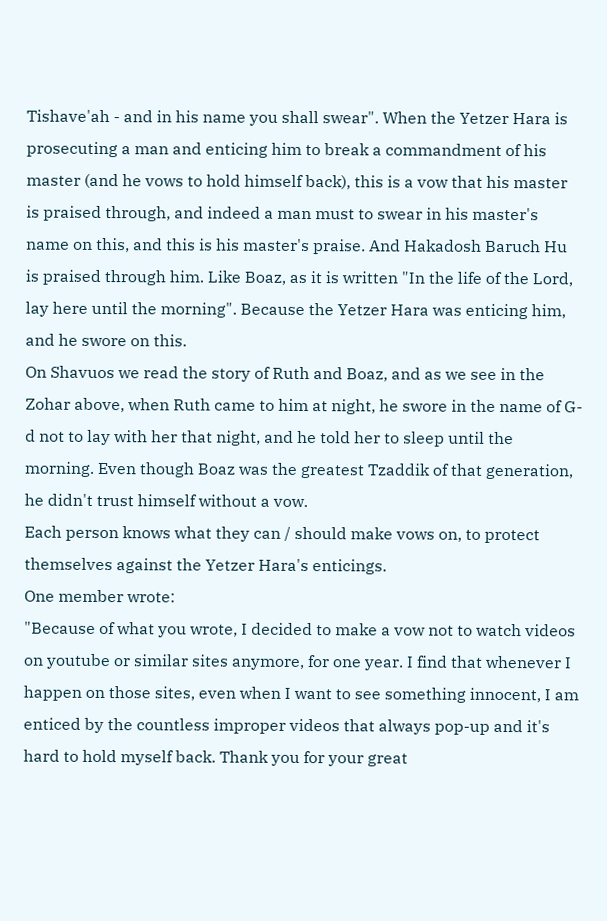Tishave'ah - and in his name you shall swear". When the Yetzer Hara is prosecuting a man and enticing him to break a commandment of his master (and he vows to hold himself back), this is a vow that his master is praised through, and indeed a man must to swear in his master's name on this, and this is his master's praise. And Hakadosh Baruch Hu is praised through him. Like Boaz, as it is written "In the life of the Lord, lay here until the morning". Because the Yetzer Hara was enticing him, and he swore on this.
On Shavuos we read the story of Ruth and Boaz, and as we see in the Zohar above, when Ruth came to him at night, he swore in the name of G-d not to lay with her that night, and he told her to sleep until the morning. Even though Boaz was the greatest Tzaddik of that generation, he didn't trust himself without a vow.
Each person knows what they can / should make vows on, to protect themselves against the Yetzer Hara's enticings.
One member wrote:
"Because of what you wrote, I decided to make a vow not to watch videos on youtube or similar sites anymore, for one year. I find that whenever I happen on those sites, even when I want to see something innocent, I am enticed by the countless improper videos that always pop-up and it's hard to hold myself back. Thank you for your great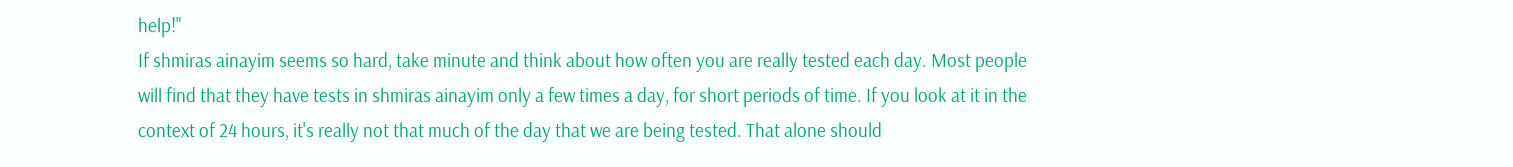help!"
If shmiras ainayim seems so hard, take minute and think about how often you are really tested each day. Most people will find that they have tests in shmiras ainayim only a few times a day, for short periods of time. If you look at it in the context of 24 hours, it's really not that much of the day that we are being tested. That alone should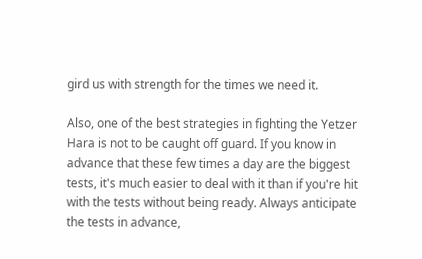gird us with strength for the times we need it.

Also, one of the best strategies in fighting the Yetzer Hara is not to be caught off guard. If you know in advance that these few times a day are the biggest tests, it's much easier to deal with it than if you're hit with the tests without being ready. Always anticipate the tests in advance,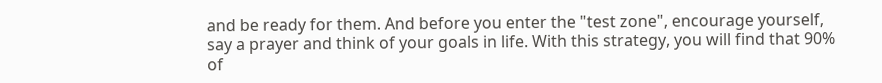and be ready for them. And before you enter the "test zone", encourage yourself, say a prayer and think of your goals in life. With this strategy, you will find that 90% of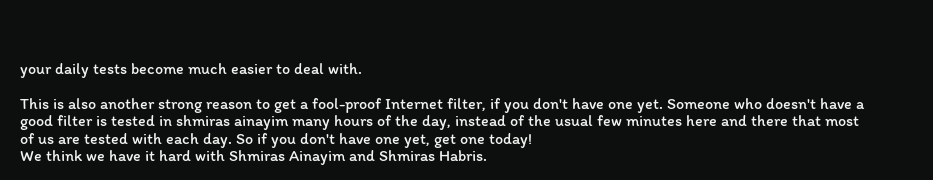your daily tests become much easier to deal with.

This is also another strong reason to get a fool-proof Internet filter, if you don't have one yet. Someone who doesn't have a good filter is tested in shmiras ainayim many hours of the day, instead of the usual few minutes here and there that most of us are tested with each day. So if you don't have one yet, get one today!
We think we have it hard with Shmiras Ainayim and Shmiras Habris.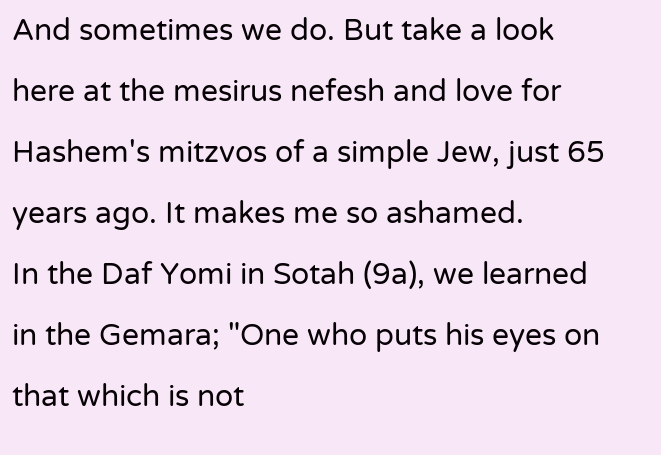And sometimes we do. But take a look here at the mesirus nefesh and love for Hashem's mitzvos of a simple Jew, just 65 years ago. It makes me so ashamed.
In the Daf Yomi in Sotah (9a), we learned in the Gemara; "One who puts his eyes on that which is not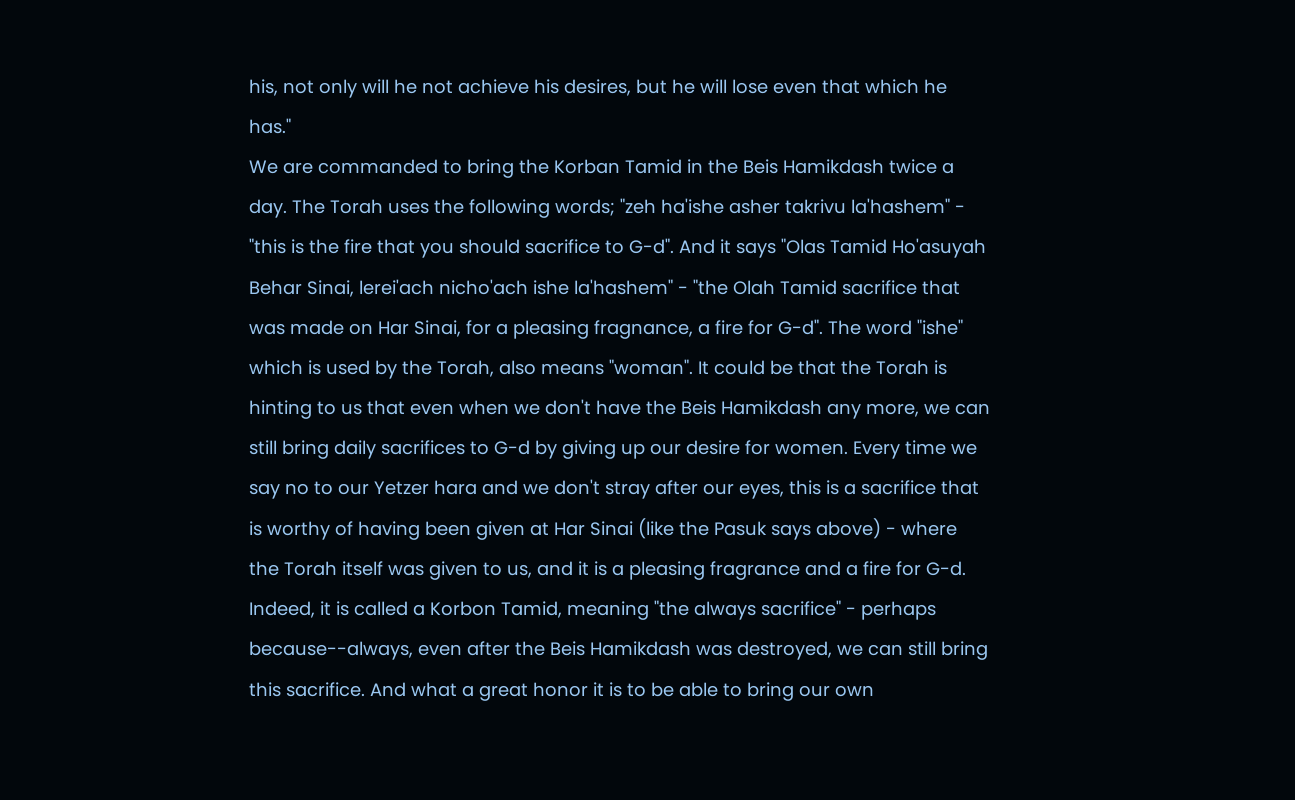his, not only will he not achieve his desires, but he will lose even that which he has."
We are commanded to bring the Korban Tamid in the Beis Hamikdash twice a day. The Torah uses the following words; "zeh ha'ishe asher takrivu la'hashem" - "this is the fire that you should sacrifice to G-d". And it says "Olas Tamid Ho'asuyah Behar Sinai, lerei'ach nicho'ach ishe la'hashem" - "the Olah Tamid sacrifice that was made on Har Sinai, for a pleasing fragnance, a fire for G-d". The word "ishe" which is used by the Torah, also means "woman". It could be that the Torah is hinting to us that even when we don't have the Beis Hamikdash any more, we can still bring daily sacrifices to G-d by giving up our desire for women. Every time we say no to our Yetzer hara and we don't stray after our eyes, this is a sacrifice that is worthy of having been given at Har Sinai (like the Pasuk says above) - where the Torah itself was given to us, and it is a pleasing fragrance and a fire for G-d. Indeed, it is called a Korbon Tamid, meaning "the always sacrifice" - perhaps because--always, even after the Beis Hamikdash was destroyed, we can still bring this sacrifice. And what a great honor it is to be able to bring our own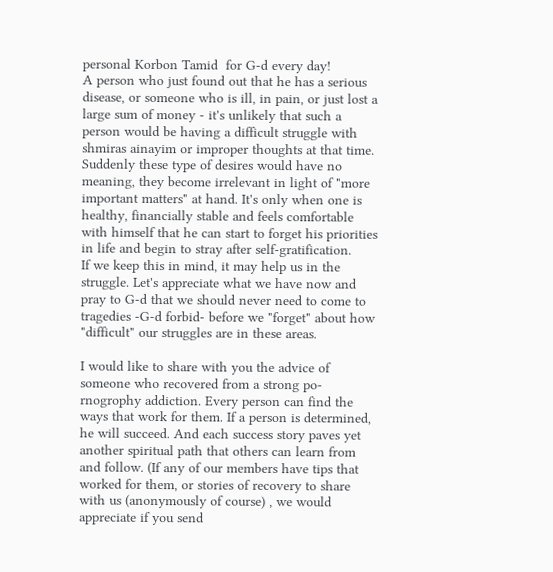personal Korbon Tamid  for G-d every day!
A person who just found out that he has a serious disease, or someone who is ill, in pain, or just lost a large sum of money - it's unlikely that such a person would be having a difficult struggle with shmiras ainayim or improper thoughts at that time. Suddenly these type of desires would have no meaning, they become irrelevant in light of "more important matters" at hand. It's only when one is healthy, financially stable and feels comfortable with himself that he can start to forget his priorities in life and begin to stray after self-gratification.
If we keep this in mind, it may help us in the struggle. Let's appreciate what we have now and pray to G-d that we should never need to come to tragedies -G-d forbid- before we "forget" about how "difficult" our struggles are in these areas.

I would like to share with you the advice of someone who recovered from a strong po-rnogrophy addiction. Every person can find the ways that work for them. If a person is determined, he will succeed. And each success story paves yet another spiritual path that others can learn from and follow. (If any of our members have tips that worked for them, or stories of recovery to share with us (anonymously of course) , we would appreciate if you send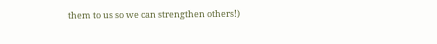them to us so we can strengthen others!)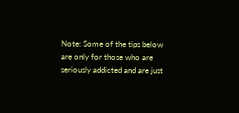Note: Some of the tips below are only for those who are seriously addicted and are just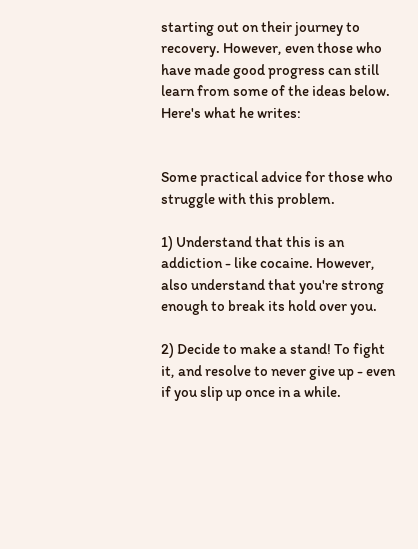starting out on their journey to recovery. However, even those who have made good progress can still learn from some of the ideas below. Here's what he writes:


Some practical advice for those who struggle with this problem.

1) Understand that this is an addiction - like cocaine. However, also understand that you're strong enough to break its hold over you.

2) Decide to make a stand! To fight it, and resolve to never give up - even if you slip up once in a while.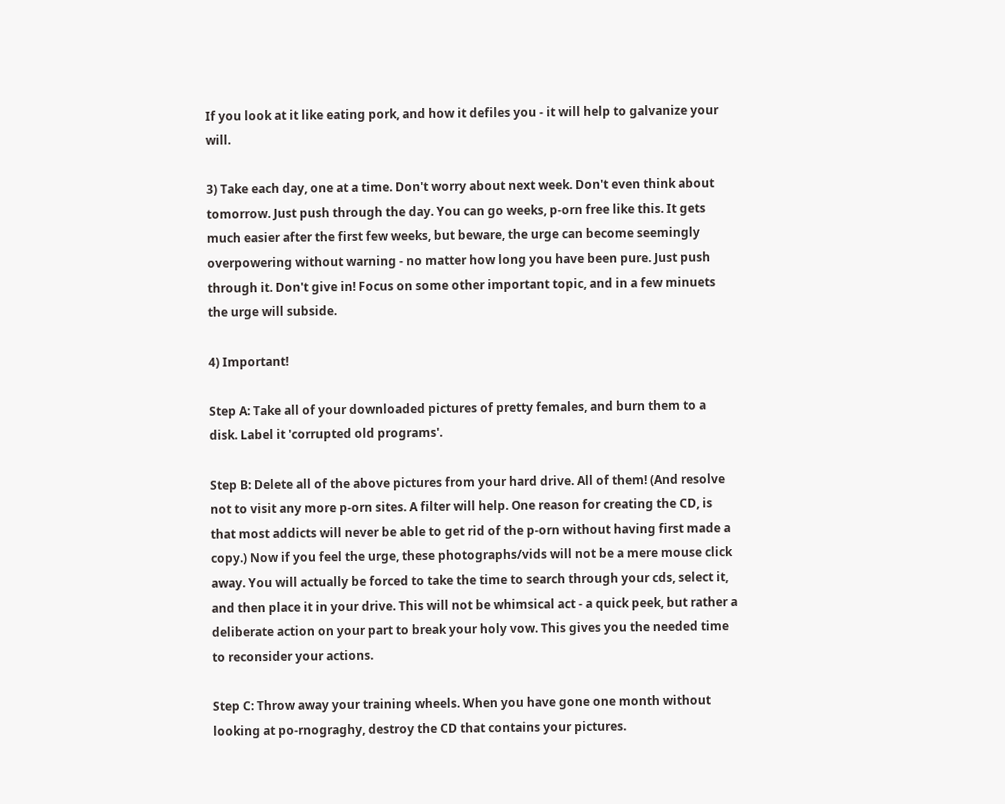If you look at it like eating pork, and how it defiles you - it will help to galvanize your will.

3) Take each day, one at a time. Don't worry about next week. Don't even think about tomorrow. Just push through the day. You can go weeks, p-orn free like this. It gets much easier after the first few weeks, but beware, the urge can become seemingly overpowering without warning - no matter how long you have been pure. Just push through it. Don't give in! Focus on some other important topic, and in a few minuets the urge will subside.

4) Important!

Step A: Take all of your downloaded pictures of pretty females, and burn them to a disk. Label it 'corrupted old programs'.

Step B: Delete all of the above pictures from your hard drive. All of them! (And resolve not to visit any more p-orn sites. A filter will help. One reason for creating the CD, is that most addicts will never be able to get rid of the p-orn without having first made a copy.) Now if you feel the urge, these photographs/vids will not be a mere mouse click away. You will actually be forced to take the time to search through your cds, select it, and then place it in your drive. This will not be whimsical act - a quick peek, but rather a deliberate action on your part to break your holy vow. This gives you the needed time to reconsider your actions.

Step C: Throw away your training wheels. When you have gone one month without looking at po-rnograghy, destroy the CD that contains your pictures.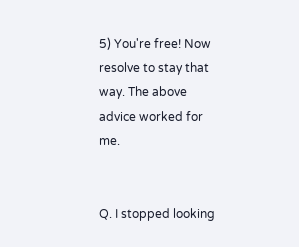5) You're free! Now resolve to stay that way. The above advice worked for me.


Q. I stopped looking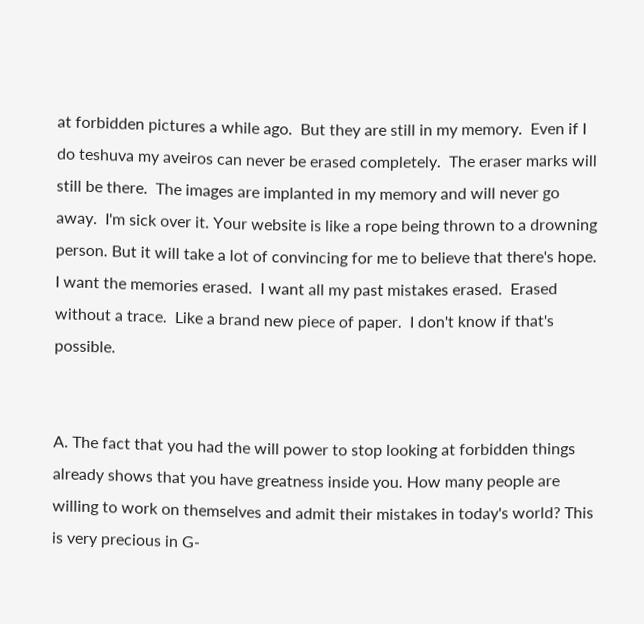at forbidden pictures a while ago.  But they are still in my memory.  Even if I do teshuva my aveiros can never be erased completely.  The eraser marks will still be there.  The images are implanted in my memory and will never go away.  I'm sick over it. Your website is like a rope being thrown to a drowning person. But it will take a lot of convincing for me to believe that there's hope.  I want the memories erased.  I want all my past mistakes erased.  Erased without a trace.  Like a brand new piece of paper.  I don't know if that's possible.


A. The fact that you had the will power to stop looking at forbidden things already shows that you have greatness inside you. How many people are willing to work on themselves and admit their mistakes in today's world? This is very precious in G-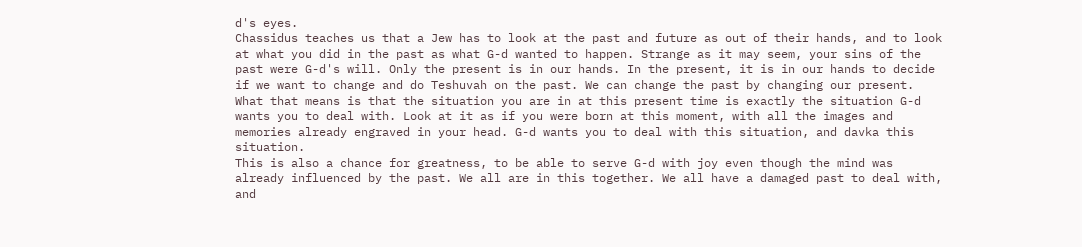d's eyes.
Chassidus teaches us that a Jew has to look at the past and future as out of their hands, and to look at what you did in the past as what G-d wanted to happen. Strange as it may seem, your sins of the past were G-d's will. Only the present is in our hands. In the present, it is in our hands to decide if we want to change and do Teshuvah on the past. We can change the past by changing our present. What that means is that the situation you are in at this present time is exactly the situation G-d wants you to deal with. Look at it as if you were born at this moment, with all the images and memories already engraved in your head. G-d wants you to deal with this situation, and davka this situation.
This is also a chance for greatness, to be able to serve G-d with joy even though the mind was already influenced by the past. We all are in this together. We all have a damaged past to deal with, and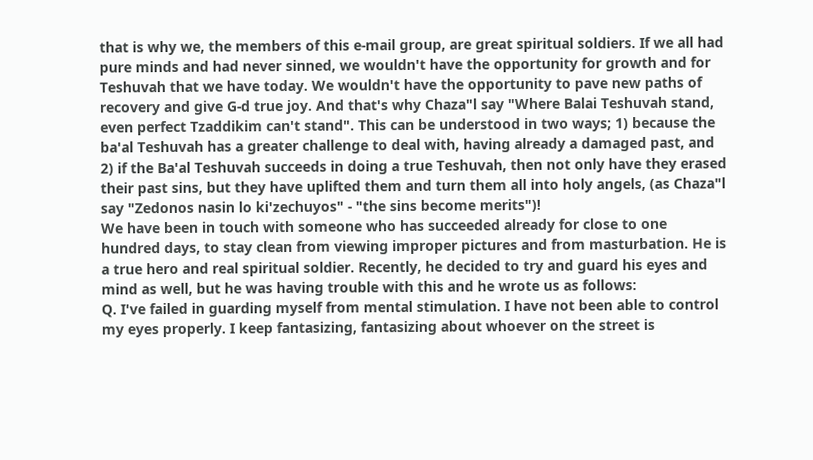that is why we, the members of this e-mail group, are great spiritual soldiers. If we all had pure minds and had never sinned, we wouldn't have the opportunity for growth and for Teshuvah that we have today. We wouldn't have the opportunity to pave new paths of recovery and give G-d true joy. And that's why Chaza"l say "Where Balai Teshuvah stand, even perfect Tzaddikim can't stand". This can be understood in two ways; 1) because the ba'al Teshuvah has a greater challenge to deal with, having already a damaged past, and 2) if the Ba'al Teshuvah succeeds in doing a true Teshuvah, then not only have they erased their past sins, but they have uplifted them and turn them all into holy angels, (as Chaza"l say "Zedonos nasin lo ki'zechuyos" - "the sins become merits")!
We have been in touch with someone who has succeeded already for close to one hundred days, to stay clean from viewing improper pictures and from masturbation. He is a true hero and real spiritual soldier. Recently, he decided to try and guard his eyes and mind as well, but he was having trouble with this and he wrote us as follows:
Q. I've failed in guarding myself from mental stimulation. I have not been able to control my eyes properly. I keep fantasizing, fantasizing about whoever on the street is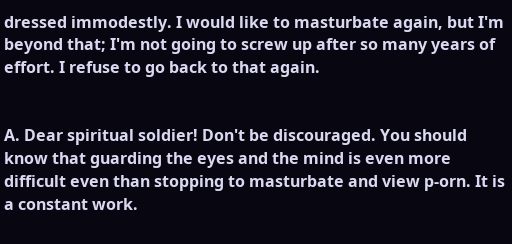dressed immodestly. I would like to masturbate again, but I'm beyond that; I'm not going to screw up after so many years of effort. I refuse to go back to that again.


A. Dear spiritual soldier! Don't be discouraged. You should know that guarding the eyes and the mind is even more difficult even than stopping to masturbate and view p-orn. It is a constant work.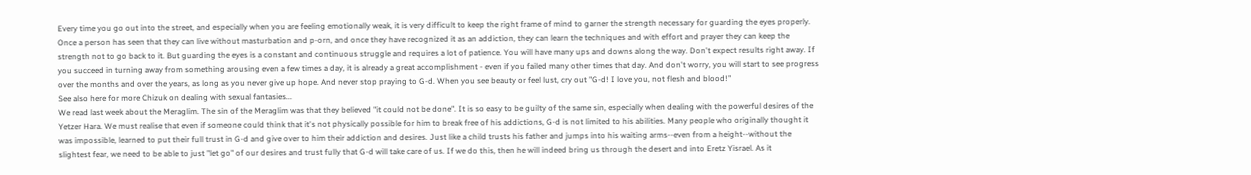Every time you go out into the street, and especially when you are feeling emotionally weak, it is very difficult to keep the right frame of mind to garner the strength necessary for guarding the eyes properly. Once a person has seen that they can live without masturbation and p-orn, and once they have recognized it as an addiction, they can learn the techniques and with effort and prayer they can keep the strength not to go back to it. But guarding the eyes is a constant and continuous struggle and requires a lot of patience. You will have many ups and downs along the way. Don't expect results right away. If you succeed in turning away from something arousing even a few times a day, it is already a great accomplishment - even if you failed many other times that day. And don't worry, you will start to see progress over the months and over the years, as long as you never give up hope. And never stop praying to G-d. When you see beauty or feel lust, cry out "G-d! I love you, not flesh and blood!"
See also here for more Chizuk on dealing with sexual fantasies...
We read last week about the Meraglim. The sin of the Meraglim was that they believed "it could not be done". It is so easy to be guilty of the same sin, especially when dealing with the powerful desires of the Yetzer Hara. We must realise that even if someone could think that it's not physically possible for him to break free of his addictions, G-d is not limited to his abilities. Many people who originally thought it was impossible, learned to put their full trust in G-d and give over to him their addiction and desires. Just like a child trusts his father and jumps into his waiting arms--even from a height--without the slightest fear, we need to be able to just "let go" of our desires and trust fully that G-d will take care of us. If we do this, then he will indeed bring us through the desert and into Eretz Yisrael. As it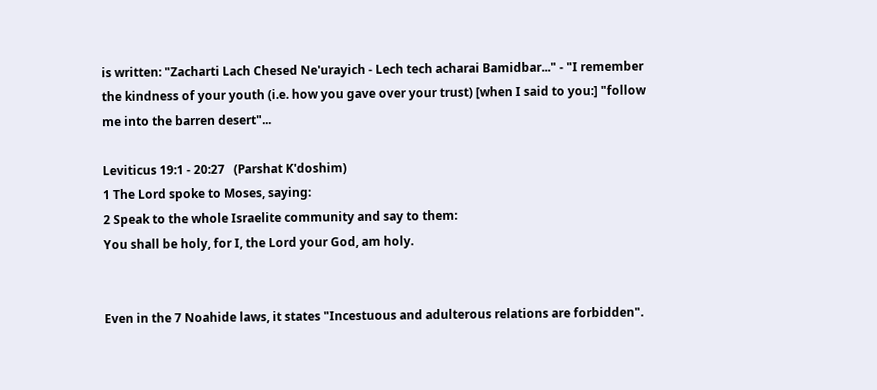is written: "Zacharti Lach Chesed Ne'urayich - Lech tech acharai Bamidbar..." - "I remember the kindness of your youth (i.e. how you gave over your trust) [when I said to you:] "follow me into the barren desert"...

Leviticus 19:1 - 20:27   (Parshat K'doshim)
1 The Lord spoke to Moses, saying:
2 Speak to the whole Israelite community and say to them:
You shall be holy, for I, the Lord your God, am holy.


Even in the 7 Noahide laws, it states "Incestuous and adulterous relations are forbidden".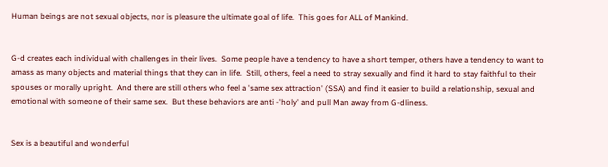Human beings are not sexual objects, nor is pleasure the ultimate goal of life.  This goes for ALL of Mankind.


G-d creates each individual with challenges in their lives.  Some people have a tendency to have a short temper, others have a tendency to want to amass as many objects and material things that they can in life.  Still, others, feel a need to stray sexually and find it hard to stay faithful to their spouses or morally upright.  And there are still others who feel a 'same sex attraction' (SSA) and find it easier to build a relationship, sexual and emotional with someone of their same sex.  But these behaviors are anti -'holy' and pull Man away from G-dliness.


Sex is a beautiful and wonderful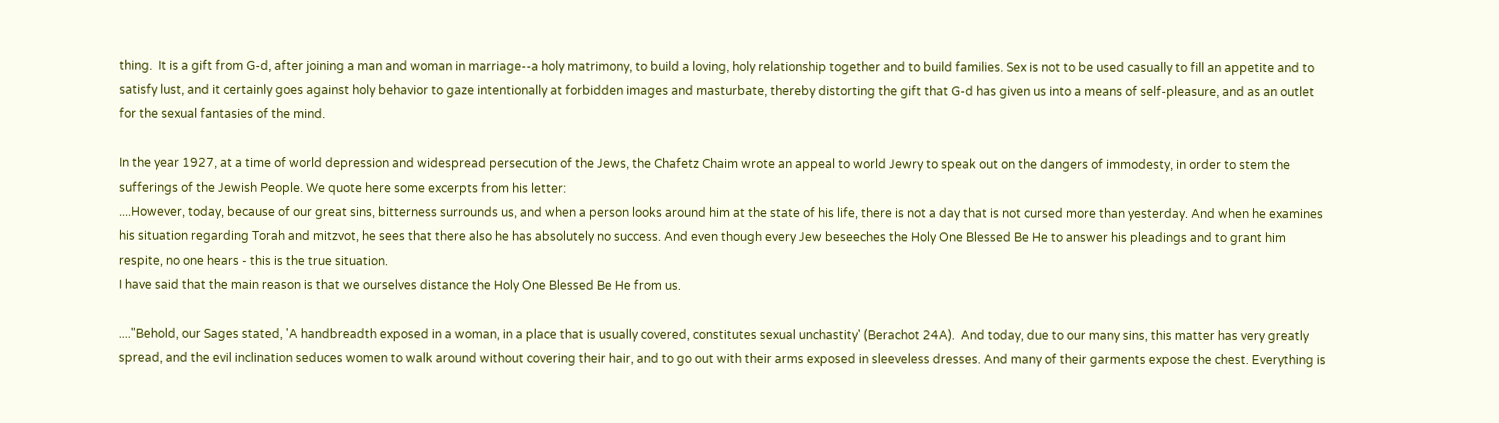thing.  It is a gift from G-d, after joining a man and woman in marriage--a holy matrimony, to build a loving, holy relationship together and to build families. Sex is not to be used casually to fill an appetite and to satisfy lust, and it certainly goes against holy behavior to gaze intentionally at forbidden images and masturbate, thereby distorting the gift that G-d has given us into a means of self-pleasure, and as an outlet for the sexual fantasies of the mind.

In the year 1927, at a time of world depression and widespread persecution of the Jews, the Chafetz Chaim wrote an appeal to world Jewry to speak out on the dangers of immodesty, in order to stem the sufferings of the Jewish People. We quote here some excerpts from his letter:
....However, today, because of our great sins, bitterness surrounds us, and when a person looks around him at the state of his life, there is not a day that is not cursed more than yesterday. And when he examines his situation regarding Torah and mitzvot, he sees that there also he has absolutely no success. And even though every Jew beseeches the Holy One Blessed Be He to answer his pleadings and to grant him respite, no one hears - this is the true situation.
I have said that the main reason is that we ourselves distance the Holy One Blessed Be He from us.

...."Behold, our Sages stated, 'A handbreadth exposed in a woman, in a place that is usually covered, constitutes sexual unchastity' (Berachot 24A).  And today, due to our many sins, this matter has very greatly spread, and the evil inclination seduces women to walk around without covering their hair, and to go out with their arms exposed in sleeveless dresses. And many of their garments expose the chest. Everything is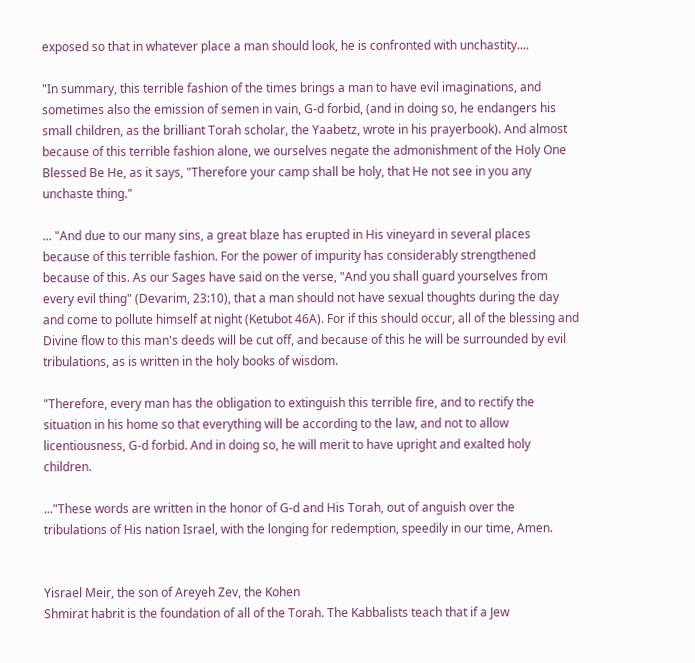exposed so that in whatever place a man should look, he is confronted with unchastity....

"In summary, this terrible fashion of the times brings a man to have evil imaginations, and sometimes also the emission of semen in vain, G-d forbid, (and in doing so, he endangers his small children, as the brilliant Torah scholar, the Yaabetz, wrote in his prayerbook). And almost because of this terrible fashion alone, we ourselves negate the admonishment of the Holy One Blessed Be He, as it says, "Therefore your camp shall be holy, that He not see in you any unchaste thing."

... "And due to our many sins, a great blaze has erupted in His vineyard in several places because of this terrible fashion. For the power of impurity has considerably strengthened because of this. As our Sages have said on the verse, "And you shall guard yourselves from every evil thing" (Devarim, 23:10), that a man should not have sexual thoughts during the day and come to pollute himself at night (Ketubot 46A). For if this should occur, all of the blessing and Divine flow to this man's deeds will be cut off, and because of this he will be surrounded by evil tribulations, as is written in the holy books of wisdom.

"Therefore, every man has the obligation to extinguish this terrible fire, and to rectify the situation in his home so that everything will be according to the law, and not to allow licentiousness, G-d forbid. And in doing so, he will merit to have upright and exalted holy children.

..."These words are written in the honor of G-d and His Torah, out of anguish over the tribulations of His nation Israel, with the longing for redemption, speedily in our time, Amen.


Yisrael Meir, the son of Areyeh Zev, the Kohen
Shmirat habrit is the foundation of all of the Torah. The Kabbalists teach that if a Jew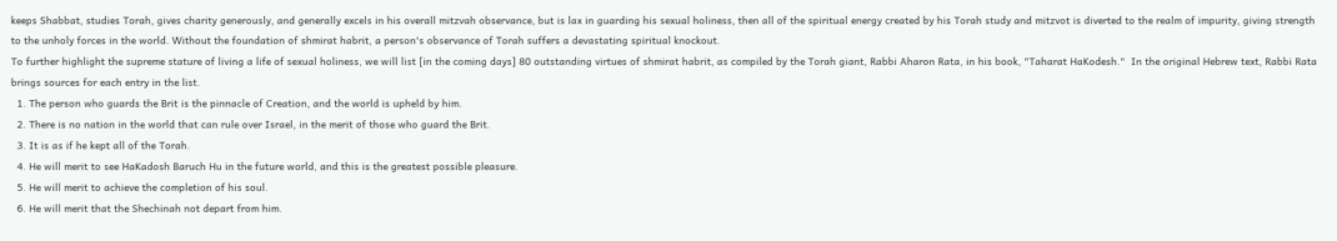keeps Shabbat, studies Torah, gives charity generously, and generally excels in his overall mitzvah observance, but is lax in guarding his sexual holiness, then all of the spiritual energy created by his Torah study and mitzvot is diverted to the realm of impurity, giving strength to the unholy forces in the world. Without the foundation of shmirat habrit, a person's observance of Torah suffers a devastating spiritual knockout.
To further highlight the supreme stature of living a life of sexual holiness, we will list [in the coming days] 80 outstanding virtues of shmirat habrit, as compiled by the Torah giant, Rabbi Aharon Rata, in his book, "Taharat HaKodesh."  In the original Hebrew text, Rabbi Rata brings sources for each entry in the list.
  1. The person who guards the Brit is the pinnacle of Creation, and the world is upheld by him.
  2. There is no nation in the world that can rule over Israel, in the merit of those who guard the Brit.
  3. It is as if he kept all of the Torah.
  4. He will merit to see HaKadosh Baruch Hu in the future world, and this is the greatest possible pleasure.
  5. He will merit to achieve the completion of his soul.
  6. He will merit that the Shechinah not depart from him.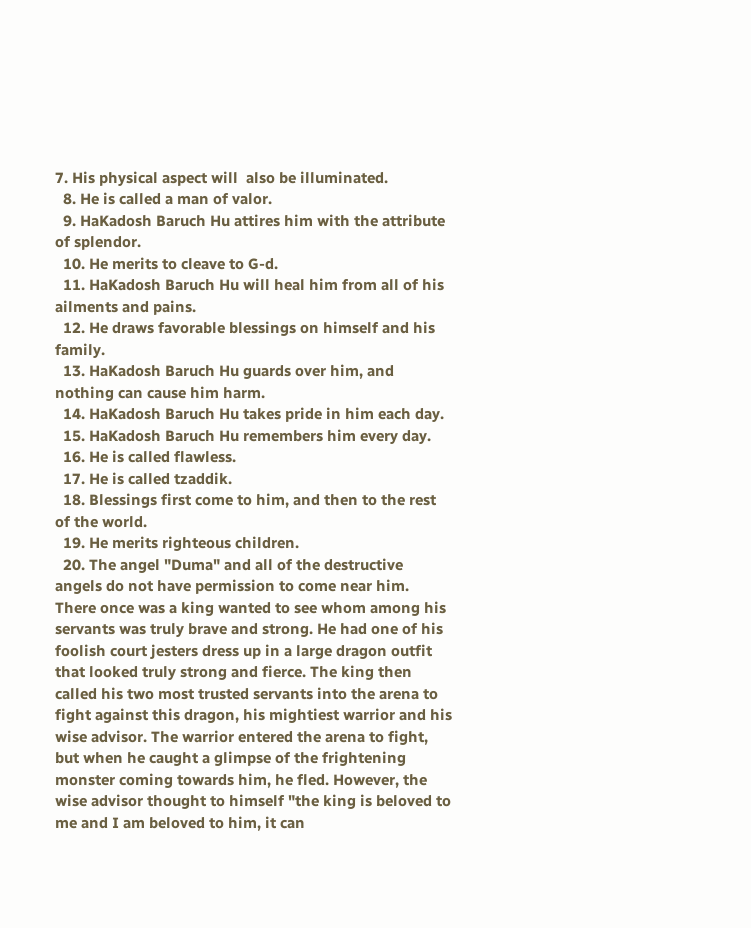7. His physical aspect will  also be illuminated.
  8. He is called a man of valor.
  9. HaKadosh Baruch Hu attires him with the attribute of splendor.
  10. He merits to cleave to G-d.
  11. HaKadosh Baruch Hu will heal him from all of his ailments and pains.
  12. He draws favorable blessings on himself and his family.
  13. HaKadosh Baruch Hu guards over him, and nothing can cause him harm.
  14. HaKadosh Baruch Hu takes pride in him each day.
  15. HaKadosh Baruch Hu remembers him every day.
  16. He is called flawless.
  17. He is called tzaddik.
  18. Blessings first come to him, and then to the rest of the world.
  19. He merits righteous children.
  20. The angel "Duma" and all of the destructive angels do not have permission to come near him.
There once was a king wanted to see whom among his servants was truly brave and strong. He had one of his foolish court jesters dress up in a large dragon outfit that looked truly strong and fierce. The king then called his two most trusted servants into the arena to fight against this dragon, his mightiest warrior and his wise advisor. The warrior entered the arena to fight, but when he caught a glimpse of the frightening monster coming towards him, he fled. However, the wise advisor thought to himself "the king is beloved to me and I am beloved to him, it can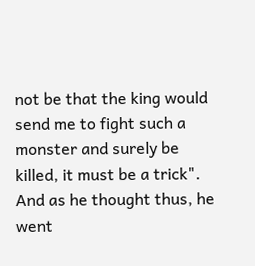not be that the king would send me to fight such a monster and surely be killed, it must be a trick". And as he thought thus, he went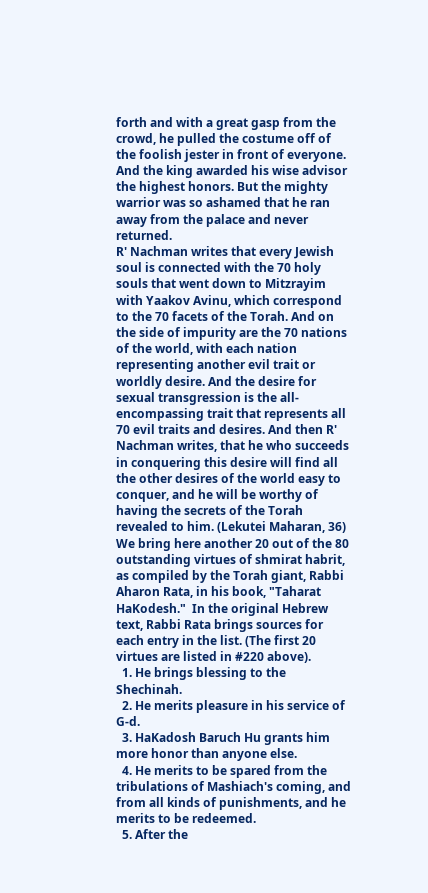forth and with a great gasp from the crowd, he pulled the costume off of the foolish jester in front of everyone. And the king awarded his wise advisor the highest honors. But the mighty warrior was so ashamed that he ran away from the palace and never returned.
R' Nachman writes that every Jewish soul is connected with the 70 holy souls that went down to Mitzrayim with Yaakov Avinu, which correspond to the 70 facets of the Torah. And on the side of impurity are the 70 nations of the world, with each nation representing another evil trait or worldly desire. And the desire for sexual transgression is the all-encompassing trait that represents all 70 evil traits and desires. And then R' Nachman writes, that he who succeeds in conquering this desire will find all the other desires of the world easy to conquer, and he will be worthy of having the secrets of the Torah revealed to him. (Lekutei Maharan, 36)
We bring here another 20 out of the 80 outstanding virtues of shmirat habrit, as compiled by the Torah giant, Rabbi Aharon Rata, in his book, "Taharat HaKodesh."  In the original Hebrew text, Rabbi Rata brings sources for each entry in the list. (The first 20 virtues are listed in #220 above).
  1. He brings blessing to the Shechinah.
  2. He merits pleasure in his service of G-d.
  3. HaKadosh Baruch Hu grants him more honor than anyone else.
  4. He merits to be spared from the tribulations of Mashiach's coming, and from all kinds of punishments, and he merits to be redeemed.
  5. After the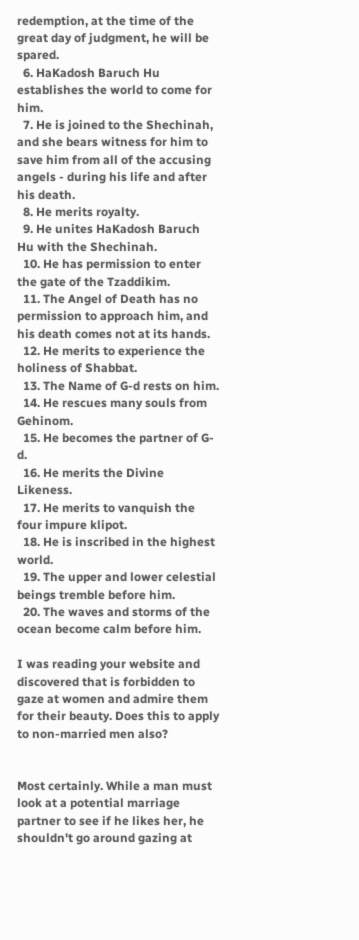redemption, at the time of the great day of judgment, he will be spared.
  6. HaKadosh Baruch Hu establishes the world to come for him.
  7. He is joined to the Shechinah, and she bears witness for him to save him from all of the accusing angels - during his life and after his death.
  8. He merits royalty.
  9. He unites HaKadosh Baruch Hu with the Shechinah.
  10. He has permission to enter the gate of the Tzaddikim.
  11. The Angel of Death has no permission to approach him, and his death comes not at its hands.
  12. He merits to experience the holiness of Shabbat.
  13. The Name of G-d rests on him.
  14. He rescues many souls from Gehinom.
  15. He becomes the partner of G-d.
  16. He merits the Divine Likeness.
  17. He merits to vanquish the four impure klipot.
  18. He is inscribed in the highest world.
  19. The upper and lower celestial beings tremble before him.
  20. The waves and storms of the ocean become calm before him.

I was reading your website and discovered that is forbidden to gaze at women and admire them for their beauty. Does this to apply to non-married men also?


Most certainly. While a man must look at a potential marriage partner to see if he likes her, he shouldn't go around gazing at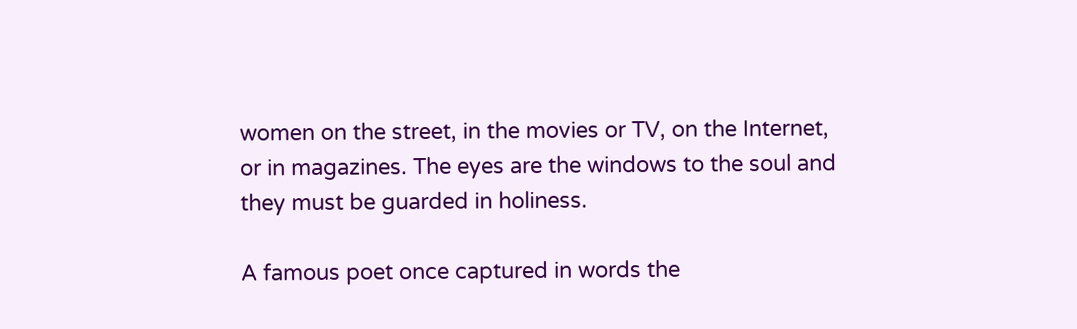women on the street, in the movies or TV, on the Internet, or in magazines. The eyes are the windows to the soul and they must be guarded in holiness.

A famous poet once captured in words the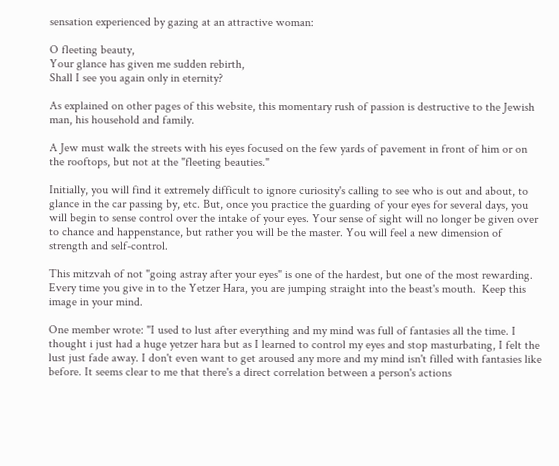sensation experienced by gazing at an attractive woman:

O fleeting beauty,
Your glance has given me sudden rebirth,
Shall I see you again only in eternity?

As explained on other pages of this website, this momentary rush of passion is destructive to the Jewish man, his household and family.

A Jew must walk the streets with his eyes focused on the few yards of pavement in front of him or on the rooftops, but not at the "fleeting beauties."

Initially, you will find it extremely difficult to ignore curiosity's calling to see who is out and about, to glance in the car passing by, etc. But, once you practice the guarding of your eyes for several days, you will begin to sense control over the intake of your eyes. Your sense of sight will no longer be given over to chance and happenstance, but rather you will be the master. You will feel a new dimension of strength and self-control.

This mitzvah of not "going astray after your eyes" is one of the hardest, but one of the most rewarding.
Every time you give in to the Yetzer Hara, you are jumping straight into the beast's mouth.  Keep this image in your mind.

One member wrote: "I used to lust after everything and my mind was full of fantasies all the time. I thought i just had a huge yetzer hara but as I learned to control my eyes and stop masturbating, I felt the lust just fade away. I don't even want to get aroused any more and my mind isn't filled with fantasies like before. It seems clear to me that there's a direct correlation between a person's actions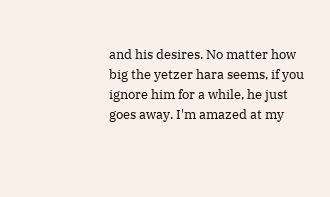and his desires. No matter how big the yetzer hara seems, if you ignore him for a while, he just goes away. I'm amazed at my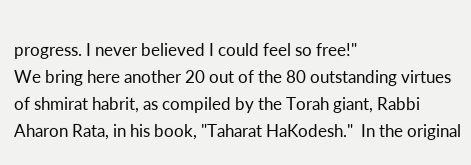progress. I never believed I could feel so free!"
We bring here another 20 out of the 80 outstanding virtues of shmirat habrit, as compiled by the Torah giant, Rabbi Aharon Rata, in his book, "Taharat HaKodesh."  In the original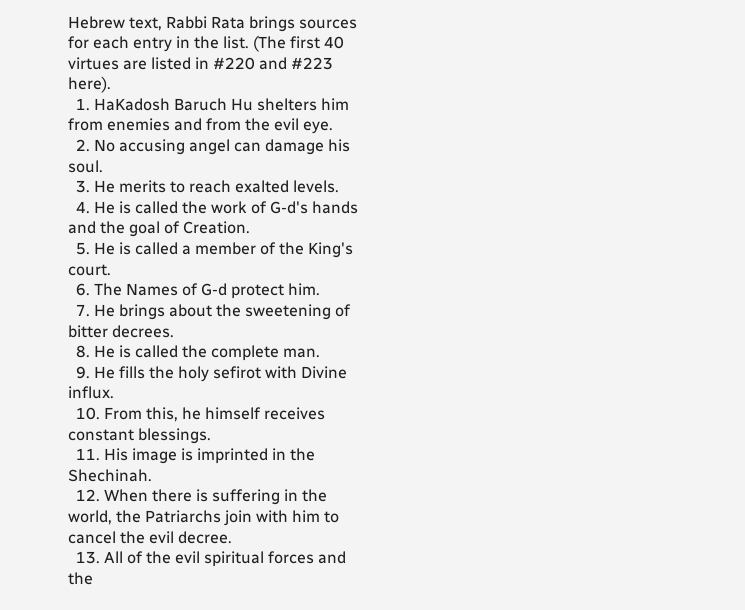Hebrew text, Rabbi Rata brings sources for each entry in the list. (The first 40 virtues are listed in #220 and #223 here).
  1. HaKadosh Baruch Hu shelters him from enemies and from the evil eye.
  2. No accusing angel can damage his soul.
  3. He merits to reach exalted levels.
  4. He is called the work of G-d's hands and the goal of Creation.
  5. He is called a member of the King's court.
  6. The Names of G-d protect him.
  7. He brings about the sweetening of bitter decrees.
  8. He is called the complete man.
  9. He fills the holy sefirot with Divine influx.
  10. From this, he himself receives constant blessings.
  11. His image is imprinted in the Shechinah.
  12. When there is suffering in the world, the Patriarchs join with him to cancel the evil decree.
  13. All of the evil spiritual forces and the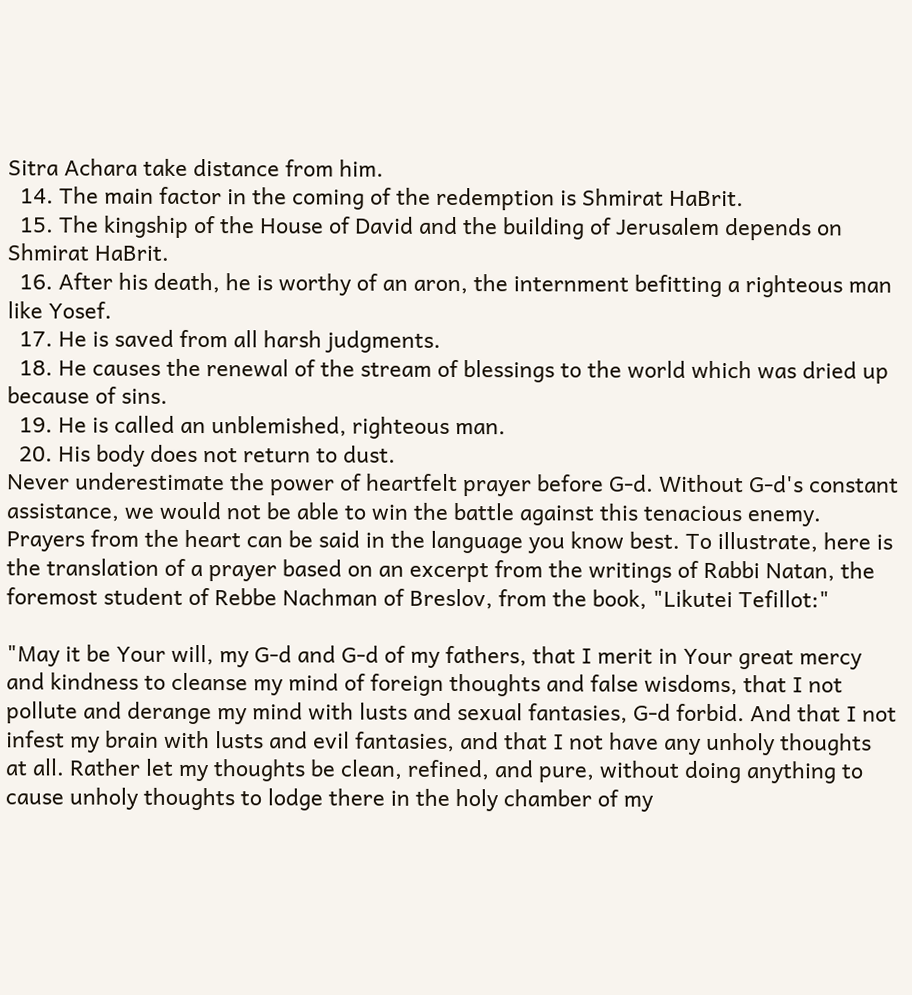Sitra Achara take distance from him.
  14. The main factor in the coming of the redemption is Shmirat HaBrit.
  15. The kingship of the House of David and the building of Jerusalem depends on Shmirat HaBrit.
  16. After his death, he is worthy of an aron, the internment befitting a righteous man like Yosef.
  17. He is saved from all harsh judgments.
  18. He causes the renewal of the stream of blessings to the world which was dried up because of sins.
  19. He is called an unblemished, righteous man.
  20. His body does not return to dust.
Never underestimate the power of heartfelt prayer before G-d. Without G-d's constant assistance, we would not be able to win the battle against this tenacious enemy. Prayers from the heart can be said in the language you know best. To illustrate, here is the translation of a prayer based on an excerpt from the writings of Rabbi Natan, the foremost student of Rebbe Nachman of Breslov, from the book, "Likutei Tefillot:"

"May it be Your will, my G-d and G-d of my fathers, that I merit in Your great mercy and kindness to cleanse my mind of foreign thoughts and false wisdoms, that I not pollute and derange my mind with lusts and sexual fantasies, G-d forbid. And that I not infest my brain with lusts and evil fantasies, and that I not have any unholy thoughts at all. Rather let my thoughts be clean, refined, and pure, without doing anything to cause unholy thoughts to lodge there in the holy chamber of my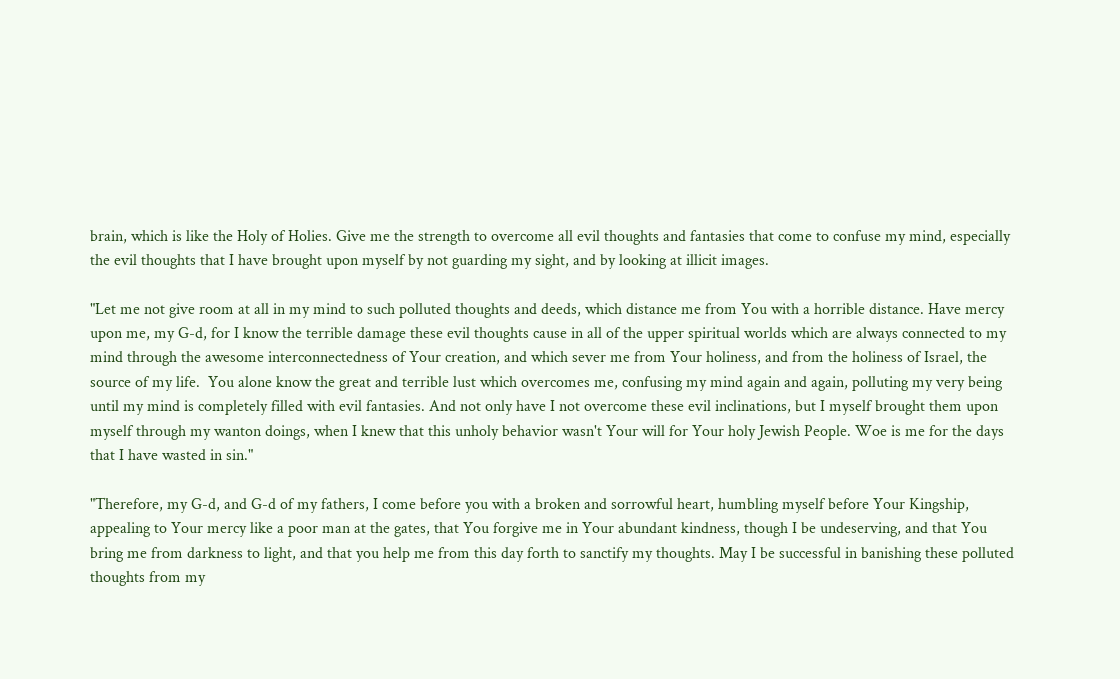brain, which is like the Holy of Holies. Give me the strength to overcome all evil thoughts and fantasies that come to confuse my mind, especially the evil thoughts that I have brought upon myself by not guarding my sight, and by looking at illicit images.

"Let me not give room at all in my mind to such polluted thoughts and deeds, which distance me from You with a horrible distance. Have mercy upon me, my G-d, for I know the terrible damage these evil thoughts cause in all of the upper spiritual worlds which are always connected to my mind through the awesome interconnectedness of Your creation, and which sever me from Your holiness, and from the holiness of Israel, the source of my life.  You alone know the great and terrible lust which overcomes me, confusing my mind again and again, polluting my very being until my mind is completely filled with evil fantasies. And not only have I not overcome these evil inclinations, but I myself brought them upon myself through my wanton doings, when I knew that this unholy behavior wasn't Your will for Your holy Jewish People. Woe is me for the days that I have wasted in sin."

"Therefore, my G-d, and G-d of my fathers, I come before you with a broken and sorrowful heart, humbling myself before Your Kingship, appealing to Your mercy like a poor man at the gates, that You forgive me in Your abundant kindness, though I be undeserving, and that You bring me from darkness to light, and that you help me from this day forth to sanctify my thoughts. May I be successful in banishing these polluted thoughts from my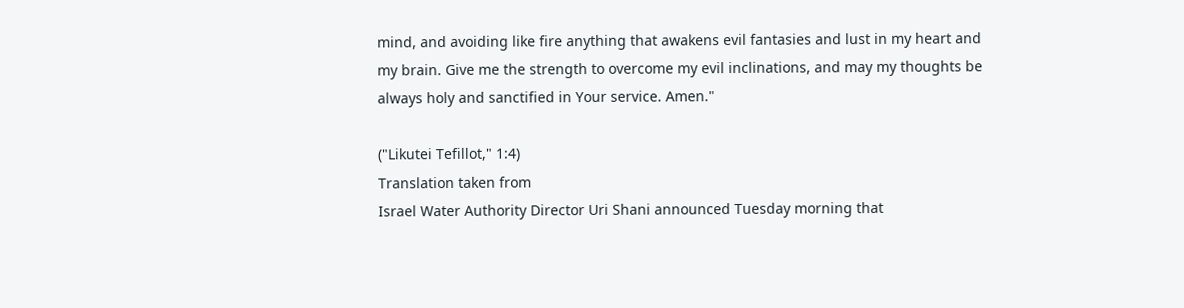mind, and avoiding like fire anything that awakens evil fantasies and lust in my heart and my brain. Give me the strength to overcome my evil inclinations, and may my thoughts be always holy and sanctified in Your service. Amen."

("Likutei Tefillot," 1:4)
Translation taken from
Israel Water Authority Director Uri Shani announced Tuesday morning that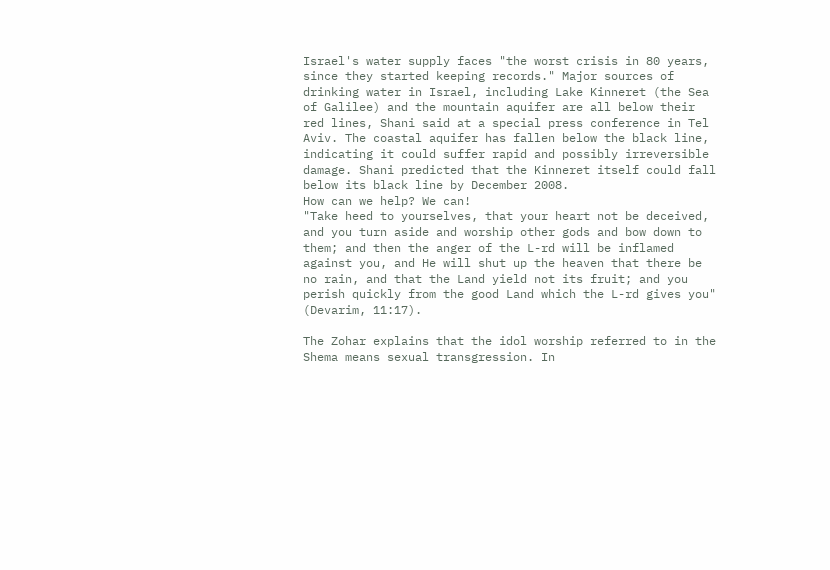Israel's water supply faces "the worst crisis in 80 years, since they started keeping records." Major sources of drinking water in Israel, including Lake Kinneret (the Sea of Galilee) and the mountain aquifer are all below their red lines, Shani said at a special press conference in Tel Aviv. The coastal aquifer has fallen below the black line, indicating it could suffer rapid and possibly irreversible damage. Shani predicted that the Kinneret itself could fall below its black line by December 2008.
How can we help? We can!
"Take heed to yourselves, that your heart not be deceived, and you turn aside and worship other gods and bow down to them; and then the anger of the L-rd will be inflamed against you, and He will shut up the heaven that there be no rain, and that the Land yield not its fruit; and you perish quickly from the good Land which the L-rd gives you" (Devarim, 11:17).

The Zohar explains that the idol worship referred to in the Shema means sexual transgression. In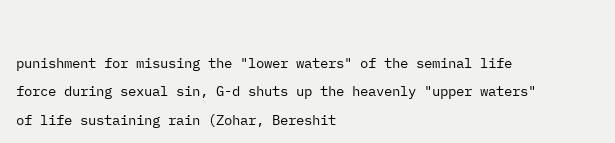punishment for misusing the "lower waters" of the seminal life force during sexual sin, G-d shuts up the heavenly "upper waters" of life sustaining rain (Zohar, Bereshit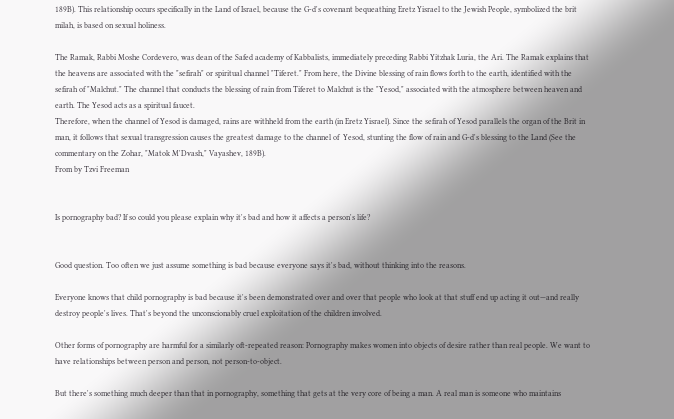189B). This relationship occurs specifically in the Land of Israel, because the G-d's covenant bequeathing Eretz Yisrael to the Jewish People, symbolized the brit milah, is based on sexual holiness.

The Ramak, Rabbi Moshe Cordevero, was dean of the Safed academy of Kabbalists, immediately preceding Rabbi Yitzhak Luria, the Ari. The Ramak explains that the heavens are associated with the "sefirah" or spiritual channel "Tiferet." From here, the Divine blessing of rain flows forth to the earth, identified with the sefirah of "Malchut." The channel that conducts the blessing of rain from Tiferet to Malchut is the "Yesod," associated with the atmosphere between heaven and earth. The Yesod acts as a spiritual faucet.
Therefore, when the channel of Yesod is damaged, rains are withheld from the earth (in Eretz Yisrael). Since the sefirah of Yesod parallels the organ of the Brit in man, it follows that sexual transgression causes the greatest damage to the channel of  Yesod, stunting the flow of rain and G-d's blessing to the Land (See the commentary on the Zohar, "Matok M'Dvash," Vayashev, 189B).
From by Tzvi Freeman


Is pornography bad? If so could you please explain why it's bad and how it affects a person's life?


Good question. Too often we just assume something is bad because everyone says it's bad, without thinking into the reasons.

Everyone knows that child pornography is bad because it's been demonstrated over and over that people who look at that stuff end up acting it out—and really destroy people's lives. That's beyond the unconscionably cruel exploitation of the children involved.

Other forms of pornography are harmful for a similarly oft-repeated reason: Pornography makes women into objects of desire rather than real people. We want to have relationships between person and person, not person-to-object.

But there's something much deeper than that in pornography, something that gets at the very core of being a man. A real man is someone who maintains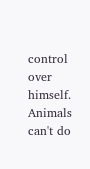control over himself. Animals can't do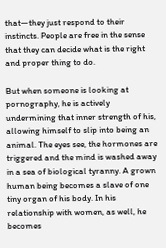that—they just respond to their instincts. People are free in the sense that they can decide what is the right and proper thing to do.

But when someone is looking at pornography, he is actively undermining that inner strength of his, allowing himself to slip into being an animal. The eyes see, the hormones are triggered and the mind is washed away in a sea of biological tyranny. A grown human being becomes a slave of one tiny organ of his body. In his relationship with women, as well, he becomes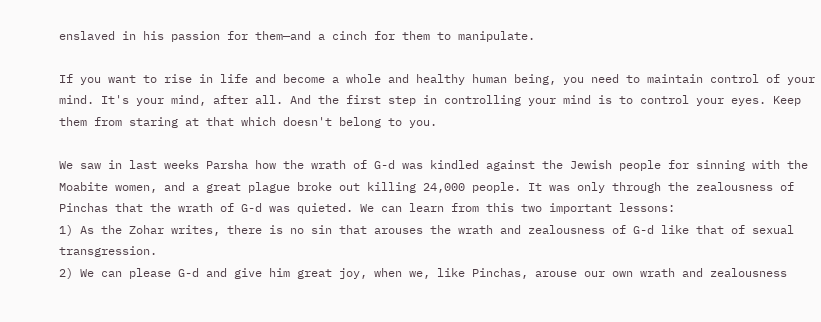enslaved in his passion for them—and a cinch for them to manipulate.

If you want to rise in life and become a whole and healthy human being, you need to maintain control of your mind. It's your mind, after all. And the first step in controlling your mind is to control your eyes. Keep them from staring at that which doesn't belong to you.

We saw in last weeks Parsha how the wrath of G-d was kindled against the Jewish people for sinning with the Moabite women, and a great plague broke out killing 24,000 people. It was only through the zealousness of Pinchas that the wrath of G-d was quieted. We can learn from this two important lessons:
1) As the Zohar writes, there is no sin that arouses the wrath and zealousness of G-d like that of sexual transgression.
2) We can please G-d and give him great joy, when we, like Pinchas, arouse our own wrath and zealousness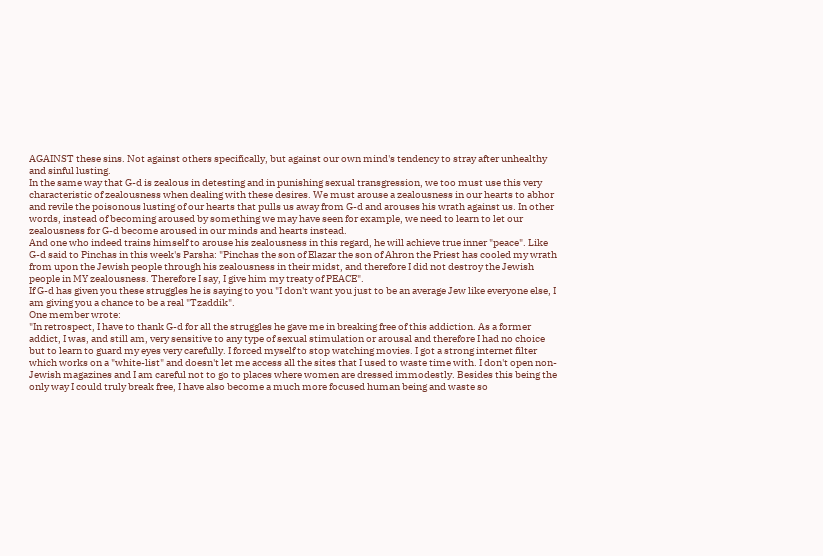AGAINST these sins. Not against others specifically, but against our own mind's tendency to stray after unhealthy and sinful lusting.
In the same way that G-d is zealous in detesting and in punishing sexual transgression, we too must use this very characteristic of zealousness when dealing with these desires. We must arouse a zealousness in our hearts to abhor and revile the poisonous lusting of our hearts that pulls us away from G-d and arouses his wrath against us. In other words, instead of becoming aroused by something we may have seen for example, we need to learn to let our zealousness for G-d become aroused in our minds and hearts instead.
And one who indeed trains himself to arouse his zealousness in this regard, he will achieve true inner "peace". Like G-d said to Pinchas in this week's Parsha: "Pinchas the son of Elazar the son of Ahron the Priest has cooled my wrath from upon the Jewish people through his zealousness in their midst, and therefore I did not destroy the Jewish people in MY zealousness. Therefore I say, I give him my treaty of PEACE".
If G-d has given you these struggles he is saying to you "I don't want you just to be an average Jew like everyone else, I am giving you a chance to be a real "Tzaddik".
One member wrote:
"In retrospect, I have to thank G-d for all the struggles he gave me in breaking free of this addiction. As a former addict, I was, and still am, very sensitive to any type of sexual stimulation or arousal and therefore I had no choice but to learn to guard my eyes very carefully. I forced myself to stop watching movies. I got a strong internet filter which works on a "white-list" and doesn't let me access all the sites that I used to waste time with. I don't open non-Jewish magazines and I am careful not to go to places where women are dressed immodestly. Besides this being the only way I could truly break free, I have also become a much more focused human being and waste so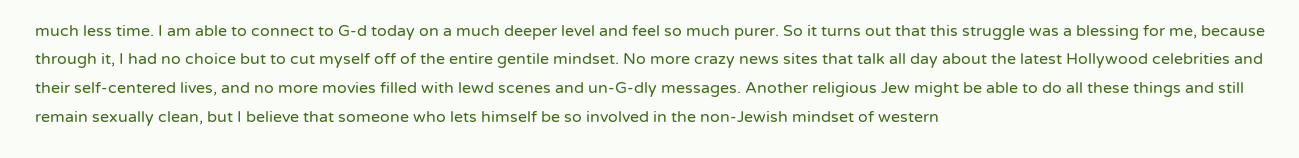much less time. I am able to connect to G-d today on a much deeper level and feel so much purer. So it turns out that this struggle was a blessing for me, because through it, I had no choice but to cut myself off of the entire gentile mindset. No more crazy news sites that talk all day about the latest Hollywood celebrities and their self-centered lives, and no more movies filled with lewd scenes and un-G-dly messages. Another religious Jew might be able to do all these things and still remain sexually clean, but I believe that someone who lets himself be so involved in the non-Jewish mindset of western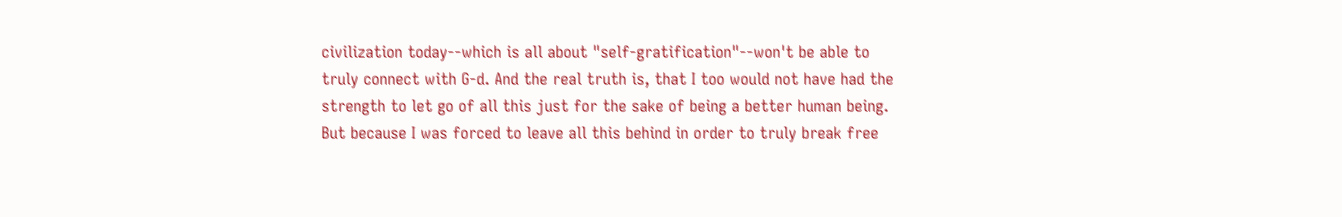civilization today--which is all about "self-gratification"--won't be able to truly connect with G-d. And the real truth is, that I too would not have had the strength to let go of all this just for the sake of being a better human being. But because I was forced to leave all this behind in order to truly break free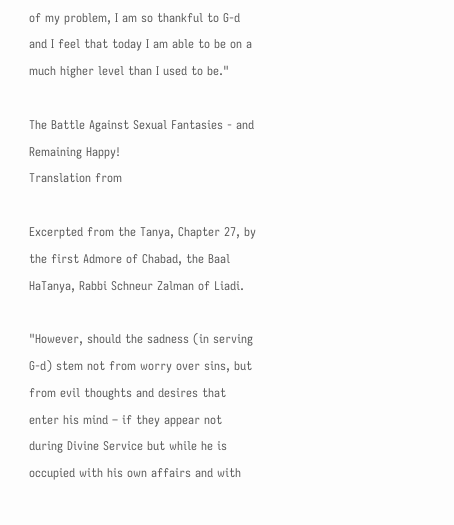of my problem, I am so thankful to G-d and I feel that today I am able to be on a much higher level than I used to be."

The Battle Against Sexual Fantasies - and Remaining Happy!
Translation from

Excerpted from the Tanya, Chapter 27, by the first Admore of Chabad, the Baal HaTanya, Rabbi Schneur Zalman of Liadi.

"However, should the sadness (in serving G-d) stem not from worry over sins, but from evil thoughts and desires that enter his mind – if they appear not during Divine Service but while he is occupied with his own affairs and with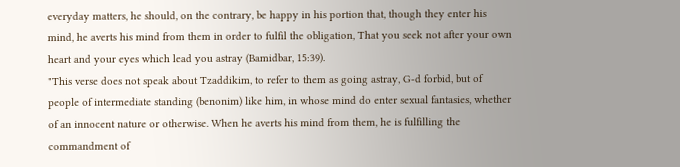everyday matters, he should, on the contrary, be happy in his portion that, though they enter his mind, he averts his mind from them in order to fulfil the obligation, That you seek not after your own heart and your eyes which lead you astray (Bamidbar, 15:39).
"This verse does not speak about Tzaddikim, to refer to them as going astray, G-d forbid, but of people of intermediate standing (benonim) like him, in whose mind do enter sexual fantasies, whether of an innocent nature or otherwise. When he averts his mind from them, he is fulfilling the commandment of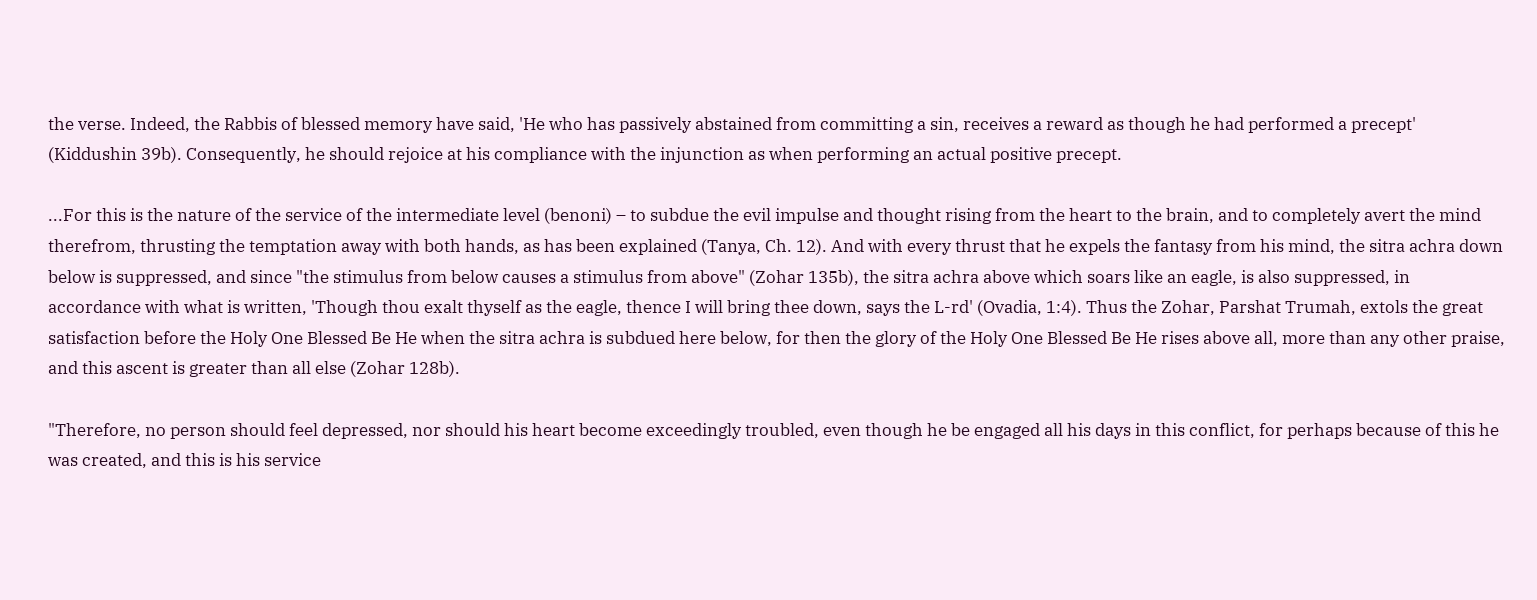the verse. Indeed, the Rabbis of blessed memory have said, 'He who has passively abstained from committing a sin, receives a reward as though he had performed a precept' (Kiddushin 39b). Consequently, he should rejoice at his compliance with the injunction as when performing an actual positive precept.

...For this is the nature of the service of the intermediate level (benoni) – to subdue the evil impulse and thought rising from the heart to the brain, and to completely avert the mind therefrom, thrusting the temptation away with both hands, as has been explained (Tanya, Ch. 12). And with every thrust that he expels the fantasy from his mind, the sitra achra down below is suppressed, and since "the stimulus from below causes a stimulus from above" (Zohar 135b), the sitra achra above which soars like an eagle, is also suppressed, in accordance with what is written, 'Though thou exalt thyself as the eagle, thence I will bring thee down, says the L-rd' (Ovadia, 1:4). Thus the Zohar, Parshat Trumah, extols the great satisfaction before the Holy One Blessed Be He when the sitra achra is subdued here below, for then the glory of the Holy One Blessed Be He rises above all, more than any other praise, and this ascent is greater than all else (Zohar 128b).

"Therefore, no person should feel depressed, nor should his heart become exceedingly troubled, even though he be engaged all his days in this conflict, for perhaps because of this he was created, and this is his service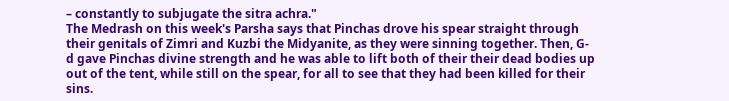– constantly to subjugate the sitra achra."
The Medrash on this week's Parsha says that Pinchas drove his spear straight through their genitals of Zimri and Kuzbi the Midyanite, as they were sinning together. Then, G-d gave Pinchas divine strength and he was able to lift both of their their dead bodies up out of the tent, while still on the spear, for all to see that they had been killed for their sins.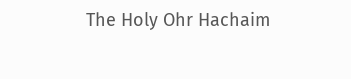The Holy Ohr Hachaim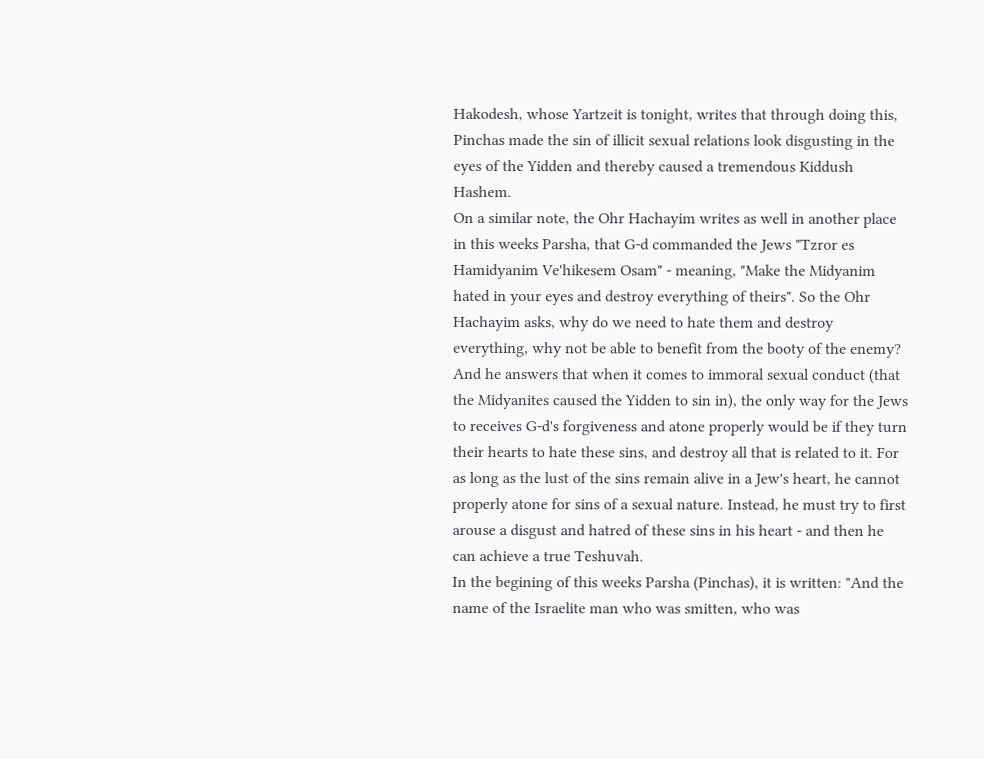Hakodesh, whose Yartzeit is tonight, writes that through doing this, Pinchas made the sin of illicit sexual relations look disgusting in the eyes of the Yidden and thereby caused a tremendous Kiddush Hashem.
On a similar note, the Ohr Hachayim writes as well in another place in this weeks Parsha, that G-d commanded the Jews "Tzror es Hamidyanim Ve'hikesem Osam" - meaning, "Make the Midyanim hated in your eyes and destroy everything of theirs". So the Ohr Hachayim asks, why do we need to hate them and destroy everything, why not be able to benefit from the booty of the enemy? And he answers that when it comes to immoral sexual conduct (that the Midyanites caused the Yidden to sin in), the only way for the Jews to receives G-d's forgiveness and atone properly would be if they turn their hearts to hate these sins, and destroy all that is related to it. For as long as the lust of the sins remain alive in a Jew's heart, he cannot properly atone for sins of a sexual nature. Instead, he must try to first arouse a disgust and hatred of these sins in his heart - and then he can achieve a true Teshuvah.
In the begining of this weeks Parsha (Pinchas), it is written: "And the name of the Israelite man who was smitten, who was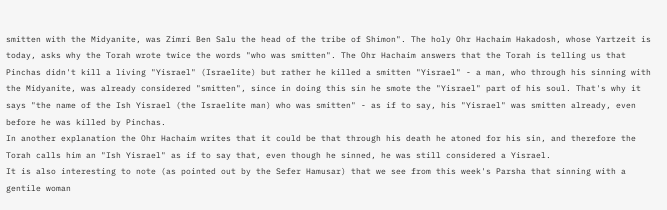smitten with the Midyanite, was Zimri Ben Salu the head of the tribe of Shimon". The holy Ohr Hachaim Hakadosh, whose Yartzeit is today, asks why the Torah wrote twice the words "who was smitten". The Ohr Hachaim answers that the Torah is telling us that Pinchas didn't kill a living "Yisrael" (Israelite) but rather he killed a smitten "Yisrael" - a man, who through his sinning with the Midyanite, was already considered "smitten", since in doing this sin he smote the "Yisrael" part of his soul. That's why it says "the name of the Ish Yisrael (the Israelite man) who was smitten" - as if to say, his "Yisrael" was smitten already, even before he was killed by Pinchas.
In another explanation the Ohr Hachaim writes that it could be that through his death he atoned for his sin, and therefore the Torah calls him an "Ish Yisrael" as if to say that, even though he sinned, he was still considered a Yisrael.
It is also interesting to note (as pointed out by the Sefer Hamusar) that we see from this week's Parsha that sinning with a gentile woman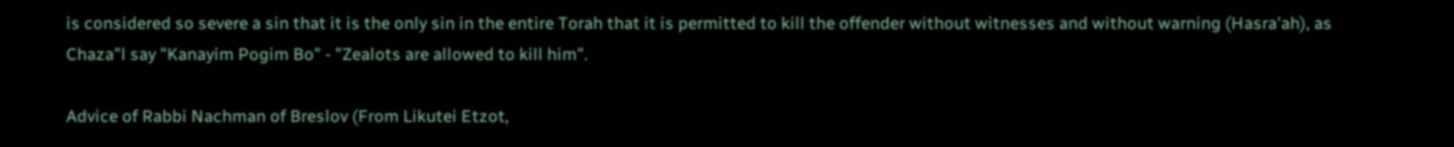is considered so severe a sin that it is the only sin in the entire Torah that it is permitted to kill the offender without witnesses and without warning (Hasra'ah), as Chaza"l say "Kanayim Pogim Bo" - "Zealots are allowed to kill him".

Advice of Rabbi Nachman of Breslov (From Likutei Etzot,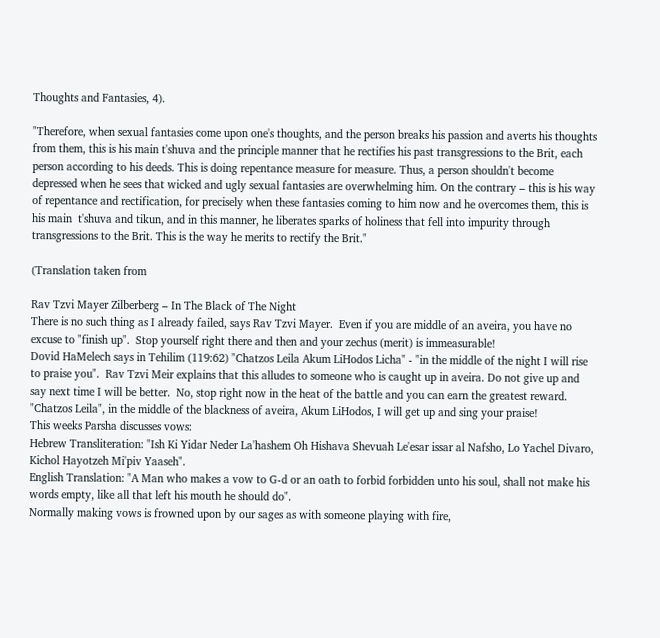Thoughts and Fantasies, 4).

"Therefore, when sexual fantasies come upon one's thoughts, and the person breaks his passion and averts his thoughts from them, this is his main t'shuva and the principle manner that he rectifies his past transgressions to the Brit, each person according to his deeds. This is doing repentance measure for measure. Thus, a person shouldn't become depressed when he sees that wicked and ugly sexual fantasies are overwhelming him. On the contrary – this is his way of repentance and rectification, for precisely when these fantasies coming to him now and he overcomes them, this is his main  t'shuva and tikun, and in this manner, he liberates sparks of holiness that fell into impurity through transgressions to the Brit. This is the way he merits to rectify the Brit."

(Translation taken from

Rav Tzvi Mayer Zilberberg – In The Black of The Night
There is no such thing as I already failed, says Rav Tzvi Mayer.  Even if you are middle of an aveira, you have no excuse to "finish up".  Stop yourself right there and then and your zechus (merit) is immeasurable!
Dovid HaMelech says in Tehilim (119:62) "Chatzos Leila Akum LiHodos Licha" - "in the middle of the night I will rise to praise you".  Rav Tzvi Meir explains that this alludes to someone who is caught up in aveira. Do not give up and say next time I will be better.  No, stop right now in the heat of the battle and you can earn the greatest reward.  "Chatzos Leila", in the middle of the blackness of aveira, Akum LiHodos, I will get up and sing your praise!
This weeks Parsha discusses vows:
Hebrew Transliteration: "Ish Ki Yidar Neder La'hashem Oh Hishava Shevuah Le'esar issar al Nafsho, Lo Yachel Divaro, Kichol Hayotzeh Mi'piv Yaaseh".
English Translation: "A Man who makes a vow to G-d or an oath to forbid forbidden unto his soul, shall not make his words empty, like all that left his mouth he should do".
Normally making vows is frowned upon by our sages as with someone playing with fire,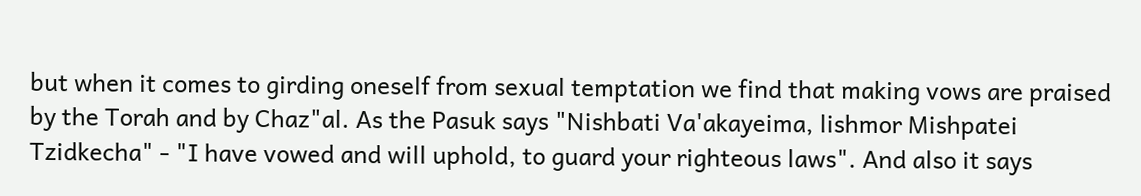but when it comes to girding oneself from sexual temptation we find that making vows are praised by the Torah and by Chaz"al. As the Pasuk says "Nishbati Va'akayeima, lishmor Mishpatei Tzidkecha" - "I have vowed and will uphold, to guard your righteous laws". And also it says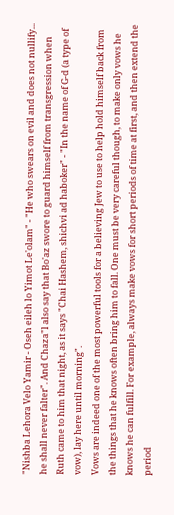"Nishba Lehora Velo Yamir - Oseh eileh lo Yimot Le'olam" - "He who swears on evil and does not nullify... he shall never falter". And Chaza"l also say that Bo'az swore to guard himself from transgression when Ruth came to him that night, as it says "Chai Hashem, shichvi ad haboker" - "In the name of G-d (a type of vow), lay here until morning".
Vows are indeed one of the most powerful tools for a believing Jew to use to help hold himself back from the things that he knows often bring him to fall. One must be very careful though, to make only vows he knows he can fulfill. For example, always make vows for short periods of time at first, and then extend the period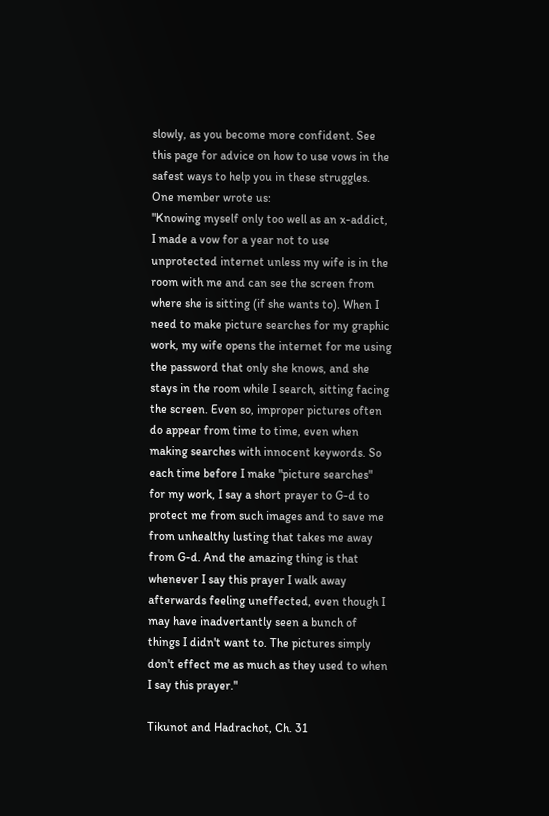slowly, as you become more confident. See this page for advice on how to use vows in the safest ways to help you in these struggles.
One member wrote us:
"Knowing myself only too well as an x-addict, I made a vow for a year not to use unprotected internet unless my wife is in the room with me and can see the screen from where she is sitting (if she wants to). When I need to make picture searches for my graphic work, my wife opens the internet for me using the password that only she knows, and she stays in the room while I search, sitting facing the screen. Even so, improper pictures often do appear from time to time, even when making searches with innocent keywords. So each time before I make "picture searches" for my work, I say a short prayer to G-d to protect me from such images and to save me from unhealthy lusting that takes me away from G-d. And the amazing thing is that whenever I say this prayer I walk away afterwards feeling uneffected, even though I may have inadvertantly seen a bunch of things I didn't want to. The pictures simply don't effect me as much as they used to when I say this prayer."

Tikunot and Hadrachot, Ch. 31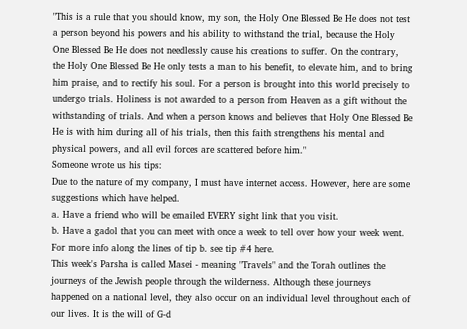"This is a rule that you should know, my son, the Holy One Blessed Be He does not test a person beyond his powers and his ability to withstand the trial, because the Holy One Blessed Be He does not needlessly cause his creations to suffer. On the contrary, the Holy One Blessed Be He only tests a man to his benefit, to elevate him, and to bring him praise, and to rectify his soul. For a person is brought into this world precisely to undergo trials. Holiness is not awarded to a person from Heaven as a gift without the withstanding of trials. And when a person knows and believes that Holy One Blessed Be He is with him during all of his trials, then this faith strengthens his mental and physical powers, and all evil forces are scattered before him."
Someone wrote us his tips:
Due to the nature of my company, I must have internet access. However, here are some suggestions which have helped.
a. Have a friend who will be emailed EVERY sight link that you visit.
b. Have a gadol that you can meet with once a week to tell over how your week went.
For more info along the lines of tip b. see tip #4 here.
This week's Parsha is called Masei - meaning "Travels" and the Torah outlines the journeys of the Jewish people through the wilderness. Although these journeys happened on a national level, they also occur on an individual level throughout each of our lives. It is the will of G-d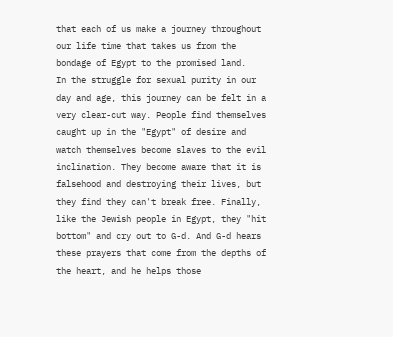that each of us make a journey throughout our life time that takes us from the bondage of Egypt to the promised land.
In the struggle for sexual purity in our day and age, this journey can be felt in a very clear-cut way. People find themselves caught up in the "Egypt" of desire and watch themselves become slaves to the evil inclination. They become aware that it is falsehood and destroying their lives, but they find they can't break free. Finally, like the Jewish people in Egypt, they "hit bottom" and cry out to G-d. And G-d hears these prayers that come from the depths of the heart, and he helps those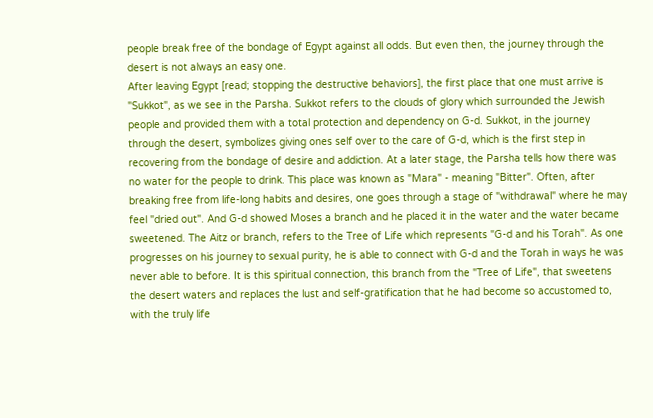people break free of the bondage of Egypt against all odds. But even then, the journey through the desert is not always an easy one.
After leaving Egypt [read; stopping the destructive behaviors], the first place that one must arrive is "Sukkot", as we see in the Parsha. Sukkot refers to the clouds of glory which surrounded the Jewish people and provided them with a total protection and dependency on G-d. Sukkot, in the journey through the desert, symbolizes giving ones self over to the care of G-d, which is the first step in recovering from the bondage of desire and addiction. At a later stage, the Parsha tells how there was no water for the people to drink. This place was known as "Mara" - meaning "Bitter". Often, after breaking free from life-long habits and desires, one goes through a stage of "withdrawal" where he may feel "dried out". And G-d showed Moses a branch and he placed it in the water and the water became sweetened. The Aitz or branch, refers to the Tree of Life which represents "G-d and his Torah". As one progresses on his journey to sexual purity, he is able to connect with G-d and the Torah in ways he was never able to before. It is this spiritual connection, this branch from the "Tree of Life", that sweetens the desert waters and replaces the lust and self-gratification that he had become so accustomed to, with the truly life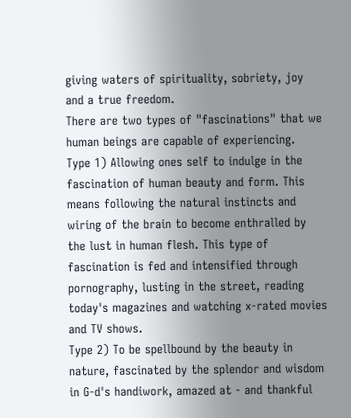giving waters of spirituality, sobriety, joy and a true freedom.
There are two types of "fascinations" that we human beings are capable of experiencing.
Type 1) Allowing ones self to indulge in the fascination of human beauty and form. This means following the natural instincts and wiring of the brain to become enthralled by the lust in human flesh. This type of fascination is fed and intensified through pornography, lusting in the street, reading today's magazines and watching x-rated movies and TV shows.
Type 2) To be spellbound by the beauty in nature, fascinated by the splendor and wisdom in G-d's handiwork, amazed at - and thankful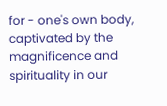for - one's own body, captivated by the magnificence and spirituality in our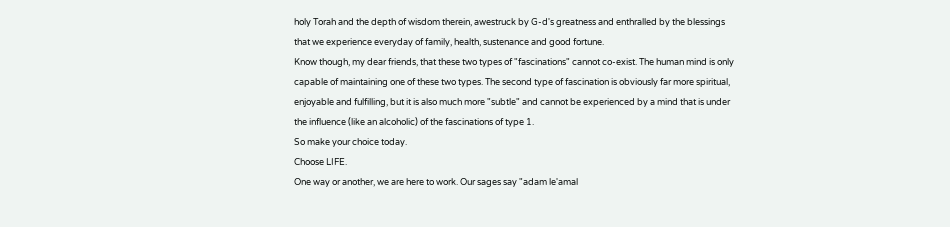holy Torah and the depth of wisdom therein, awestruck by G-d's greatness and enthralled by the blessings that we experience everyday of family, health, sustenance and good fortune.
Know though, my dear friends, that these two types of "fascinations" cannot co-exist. The human mind is only capable of maintaining one of these two types. The second type of fascination is obviously far more spiritual, enjoyable and fulfilling, but it is also much more "subtle" and cannot be experienced by a mind that is under the influence (like an alcoholic) of the fascinations of type 1.
So make your choice today.
Choose LIFE.
One way or another, we are here to work. Our sages say "adam le'amal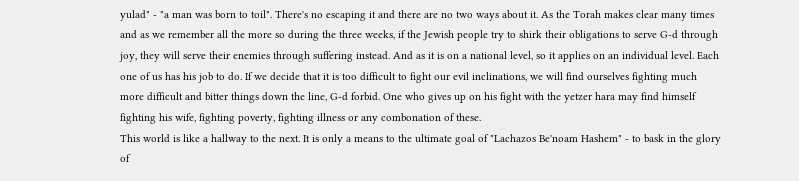yulad" - "a man was born to toil". There's no escaping it and there are no two ways about it. As the Torah makes clear many times and as we remember all the more so during the three weeks, if the Jewish people try to shirk their obligations to serve G-d through joy, they will serve their enemies through suffering instead. And as it is on a national level, so it applies on an individual level. Each one of us has his job to do. If we decide that it is too difficult to fight our evil inclinations, we will find ourselves fighting much more difficult and bitter things down the line, G-d forbid. One who gives up on his fight with the yetzer hara may find himself fighting his wife, fighting poverty, fighting illness or any combonation of these.
This world is like a hallway to the next. It is only a means to the ultimate goal of "Lachazos Be'noam Hashem" - to bask in the glory of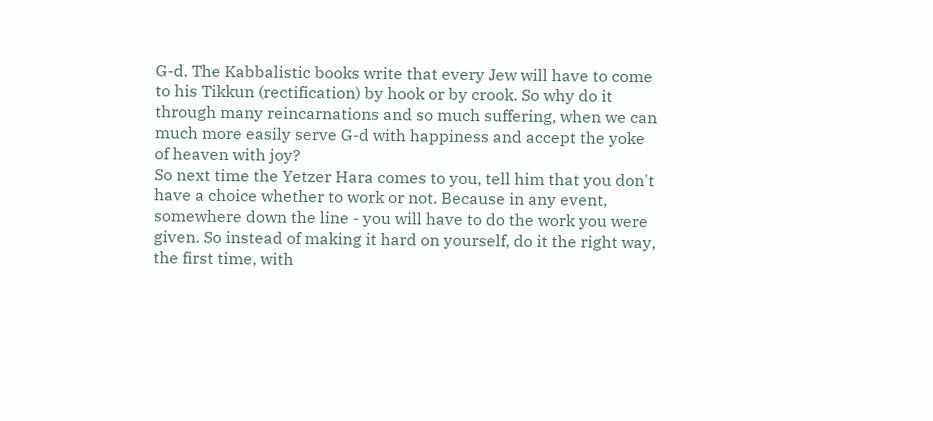G-d. The Kabbalistic books write that every Jew will have to come to his Tikkun (rectification) by hook or by crook. So why do it through many reincarnations and so much suffering, when we can much more easily serve G-d with happiness and accept the yoke of heaven with joy?
So next time the Yetzer Hara comes to you, tell him that you don't have a choice whether to work or not. Because in any event, somewhere down the line - you will have to do the work you were given. So instead of making it hard on yourself, do it the right way, the first time, with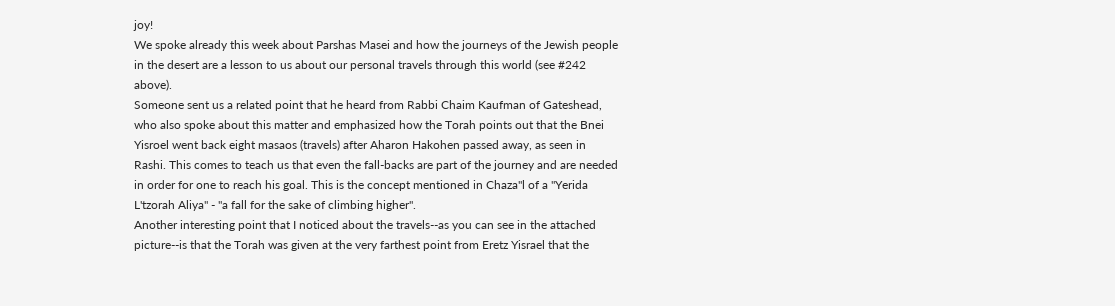joy!
We spoke already this week about Parshas Masei and how the journeys of the Jewish people in the desert are a lesson to us about our personal travels through this world (see #242 above).
Someone sent us a related point that he heard from Rabbi Chaim Kaufman of Gateshead, who also spoke about this matter and emphasized how the Torah points out that the Bnei Yisroel went back eight masaos (travels) after Aharon Hakohen passed away, as seen in Rashi. This comes to teach us that even the fall-backs are part of the journey and are needed in order for one to reach his goal. This is the concept mentioned in Chaza"l of a "Yerida L'tzorah Aliya" - "a fall for the sake of climbing higher".
Another interesting point that I noticed about the travels--as you can see in the attached picture--is that the Torah was given at the very farthest point from Eretz Yisrael that the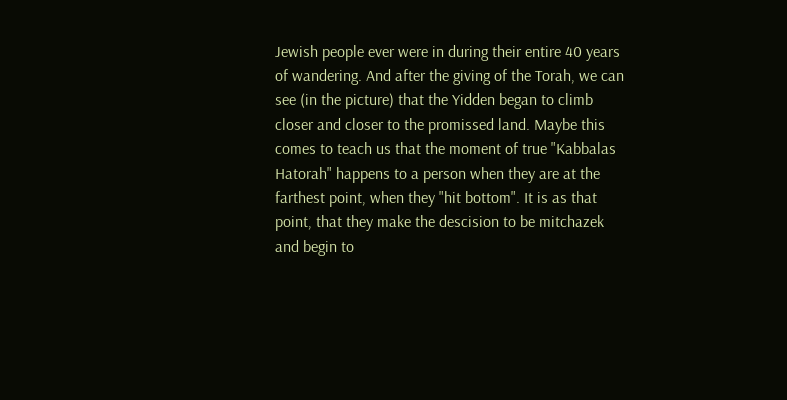Jewish people ever were in during their entire 40 years of wandering. And after the giving of the Torah, we can see (in the picture) that the Yidden began to climb closer and closer to the promissed land. Maybe this comes to teach us that the moment of true "Kabbalas Hatorah" happens to a person when they are at the farthest point, when they "hit bottom". It is as that point, that they make the descision to be mitchazek and begin to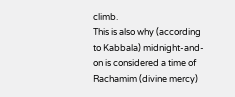climb.
This is also why (according to Kabbala) midnight-and-on is considered a time of Rachamim (divine mercy)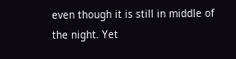even though it is still in middle of the night. Yet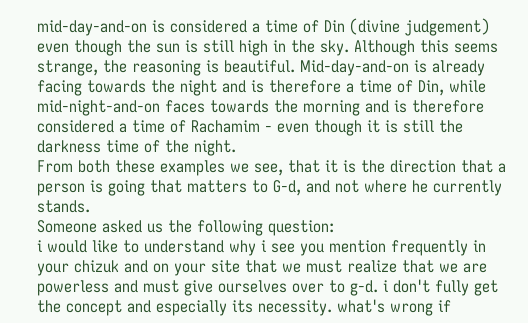mid-day-and-on is considered a time of Din (divine judgement) even though the sun is still high in the sky. Although this seems strange, the reasoning is beautiful. Mid-day-and-on is already facing towards the night and is therefore a time of Din, while mid-night-and-on faces towards the morning and is therefore considered a time of Rachamim - even though it is still the darkness time of the night.
From both these examples we see, that it is the direction that a person is going that matters to G-d, and not where he currently stands.
Someone asked us the following question:
i would like to understand why i see you mention frequently in your chizuk and on your site that we must realize that we are powerless and must give ourselves over to g-d. i don't fully get the concept and especially its necessity. what's wrong if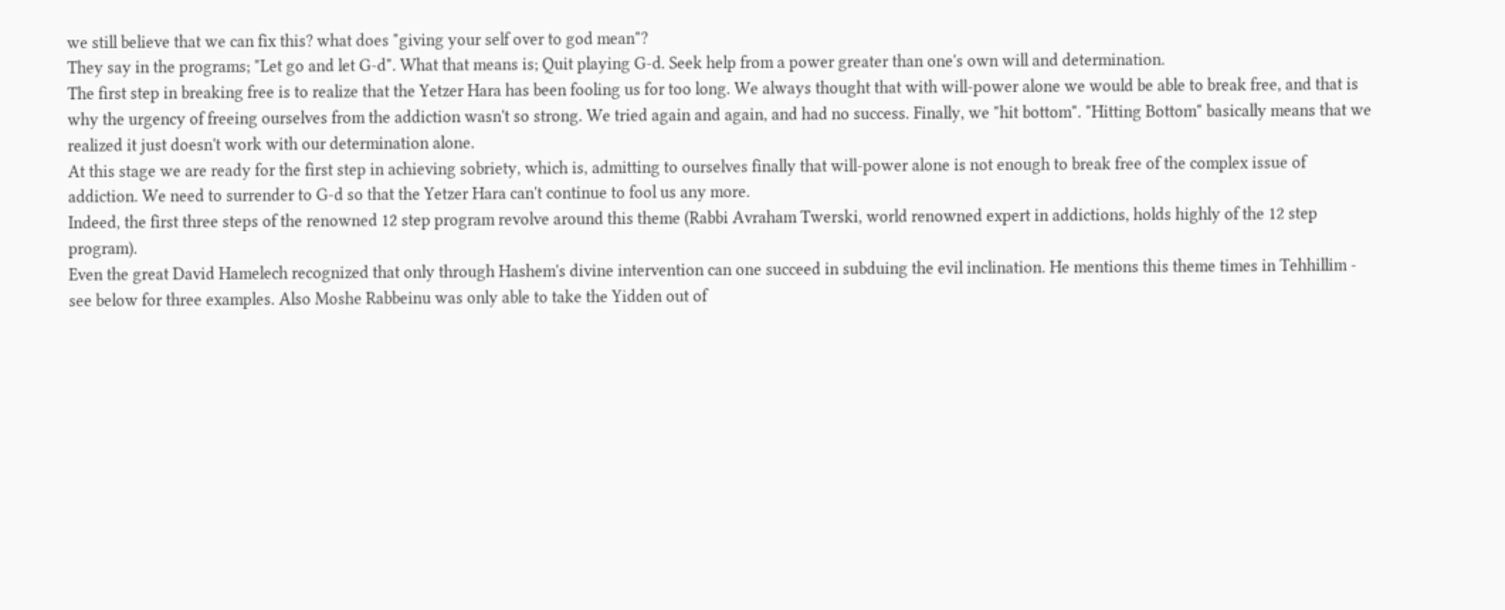we still believe that we can fix this? what does "giving your self over to god mean"?
They say in the programs; "Let go and let G-d". What that means is; Quit playing G-d. Seek help from a power greater than one's own will and determination.
The first step in breaking free is to realize that the Yetzer Hara has been fooling us for too long. We always thought that with will-power alone we would be able to break free, and that is why the urgency of freeing ourselves from the addiction wasn't so strong. We tried again and again, and had no success. Finally, we "hit bottom". "Hitting Bottom" basically means that we realized it just doesn't work with our determination alone.
At this stage we are ready for the first step in achieving sobriety, which is, admitting to ourselves finally that will-power alone is not enough to break free of the complex issue of addiction. We need to surrender to G-d so that the Yetzer Hara can't continue to fool us any more.
Indeed, the first three steps of the renowned 12 step program revolve around this theme (Rabbi Avraham Twerski, world renowned expert in addictions, holds highly of the 12 step program).
Even the great David Hamelech recognized that only through Hashem's divine intervention can one succeed in subduing the evil inclination. He mentions this theme times in Tehhillim - see below for three examples. Also Moshe Rabbeinu was only able to take the Yidden out of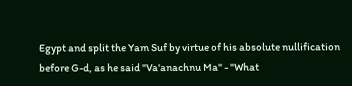Egypt and split the Yam Suf by virtue of his absolute nullification before G-d, as he said "Va'anachnu Ma" - "What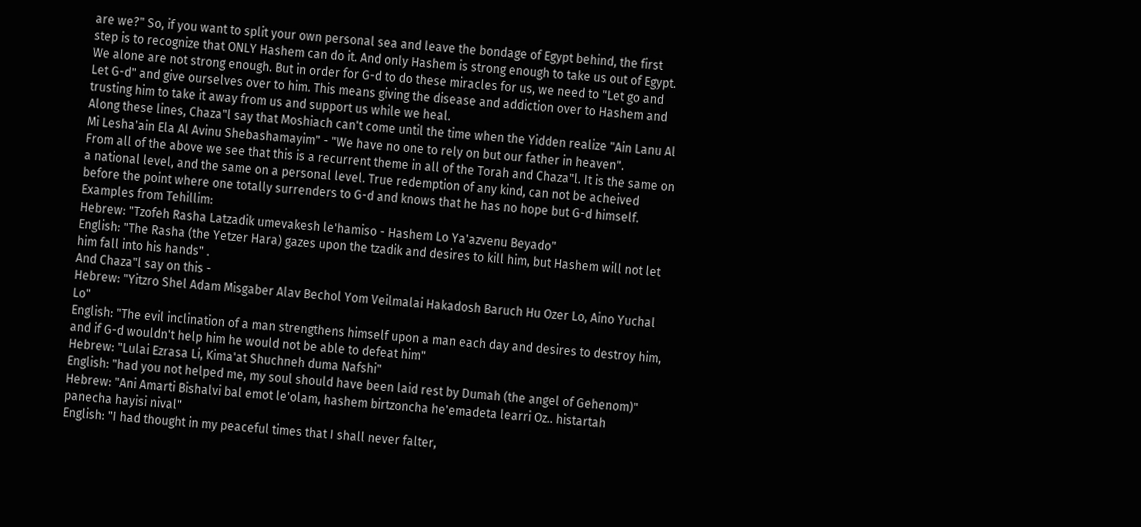are we?" So, if you want to split your own personal sea and leave the bondage of Egypt behind, the first step is to recognize that ONLY Hashem can do it. And only Hashem is strong enough to take us out of Egypt. We alone are not strong enough. But in order for G-d to do these miracles for us, we need to "Let go and Let G-d" and give ourselves over to him. This means giving the disease and addiction over to Hashem and trusting him to take it away from us and support us while we heal.
Along these lines, Chaza"l say that Moshiach can't come until the time when the Yidden realize "Ain Lanu Al Mi Lesha'ain Ela Al Avinu Shebashamayim" - "We have no one to rely on but our father in heaven".
From all of the above we see that this is a recurrent theme in all of the Torah and Chaza"l. It is the same on a national level, and the same on a personal level. True redemption of any kind, can not be acheived before the point where one totally surrenders to G-d and knows that he has no hope but G-d himself.
Examples from Tehillim:
Hebrew: "Tzofeh Rasha Latzadik umevakesh le'hamiso - Hashem Lo Ya'azvenu Beyado"
English: "The Rasha (the Yetzer Hara) gazes upon the tzadik and desires to kill him, but Hashem will not let him fall into his hands" .
And Chaza"l say on this -
Hebrew: "Yitzro Shel Adam Misgaber Alav Bechol Yom Veilmalai Hakadosh Baruch Hu Ozer Lo, Aino Yuchal Lo"
English: "The evil inclination of a man strengthens himself upon a man each day and desires to destroy him, and if G-d wouldn't help him he would not be able to defeat him"
Hebrew: "Lulai Ezrasa Li, Kima'at Shuchneh duma Nafshi"
English: "had you not helped me, my soul should have been laid rest by Dumah (the angel of Gehenom)"
Hebrew: "Ani Amarti Bishalvi bal emot le'olam, hashem birtzoncha he'emadeta learri Oz.. histartah panecha hayisi nival"
English: "I had thought in my peaceful times that I shall never falter,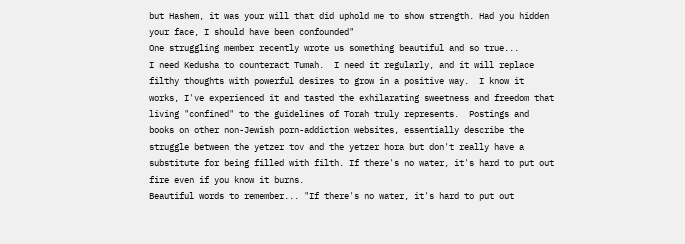but Hashem, it was your will that did uphold me to show strength. Had you hidden your face, I should have been confounded"
One struggling member recently wrote us something beautiful and so true...
I need Kedusha to counteract Tumah.  I need it regularly, and it will replace filthy thoughts with powerful desires to grow in a positive way.  I know it works, I've experienced it and tasted the exhilarating sweetness and freedom that living "confined" to the guidelines of Torah truly represents.  Postings and books on other non-Jewish porn-addiction websites, essentially describe the struggle between the yetzer tov and the yetzer hora but don't really have a substitute for being filled with filth. If there's no water, it's hard to put out fire even if you know it burns.
Beautiful words to remember... "If there's no water, it's hard to put out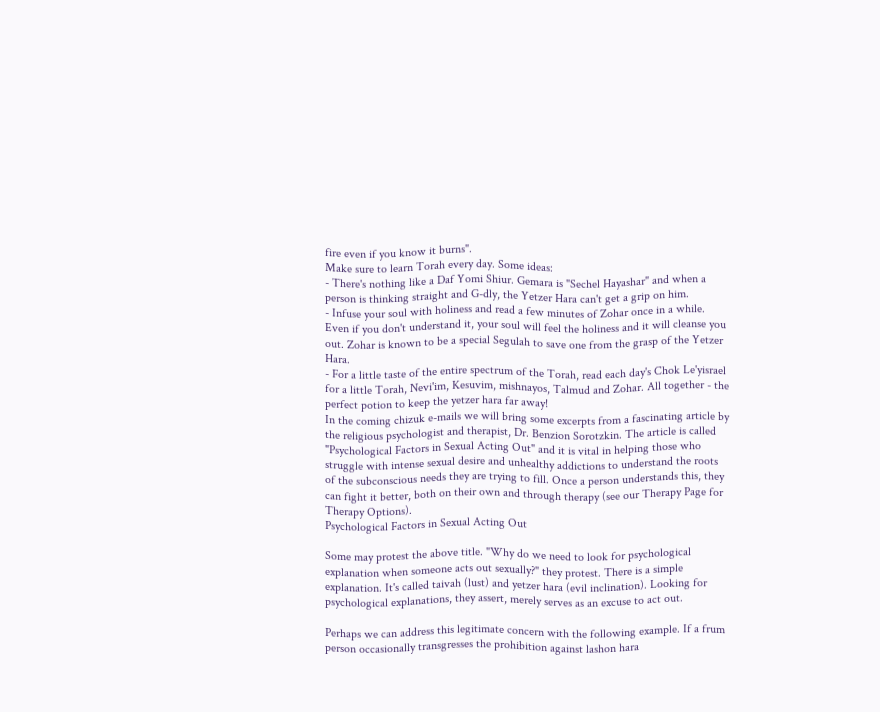fire even if you know it burns".
Make sure to learn Torah every day. Some ideas:
- There's nothing like a Daf Yomi Shiur. Gemara is "Sechel Hayashar" and when a person is thinking straight and G-dly, the Yetzer Hara can't get a grip on him.
- Infuse your soul with holiness and read a few minutes of Zohar once in a while. Even if you don't understand it, your soul will feel the holiness and it will cleanse you out. Zohar is known to be a special Segulah to save one from the grasp of the Yetzer Hara.
- For a little taste of the entire spectrum of the Torah, read each day's Chok Le'yisrael for a little Torah, Nevi'im, Kesuvim, mishnayos, Talmud and Zohar. All together - the perfect potion to keep the yetzer hara far away!
In the coming chizuk e-mails we will bring some excerpts from a fascinating article by the religious psychologist and therapist, Dr. Benzion Sorotzkin. The article is called "Psychological Factors in Sexual Acting Out" and it is vital in helping those who struggle with intense sexual desire and unhealthy addictions to understand the roots of the subconscious needs they are trying to fill. Once a person understands this, they can fight it better, both on their own and through therapy (see our Therapy Page for Therapy Options).
Psychological Factors in Sexual Acting Out

Some may protest the above title. "Why do we need to look for psychological explanation when someone acts out sexually?" they protest. There is a simple explanation. It's called taivah (lust) and yetzer hara (evil inclination). Looking for psychological explanations, they assert, merely serves as an excuse to act out.

Perhaps we can address this legitimate concern with the following example. If a frum person occasionally transgresses the prohibition against lashon hara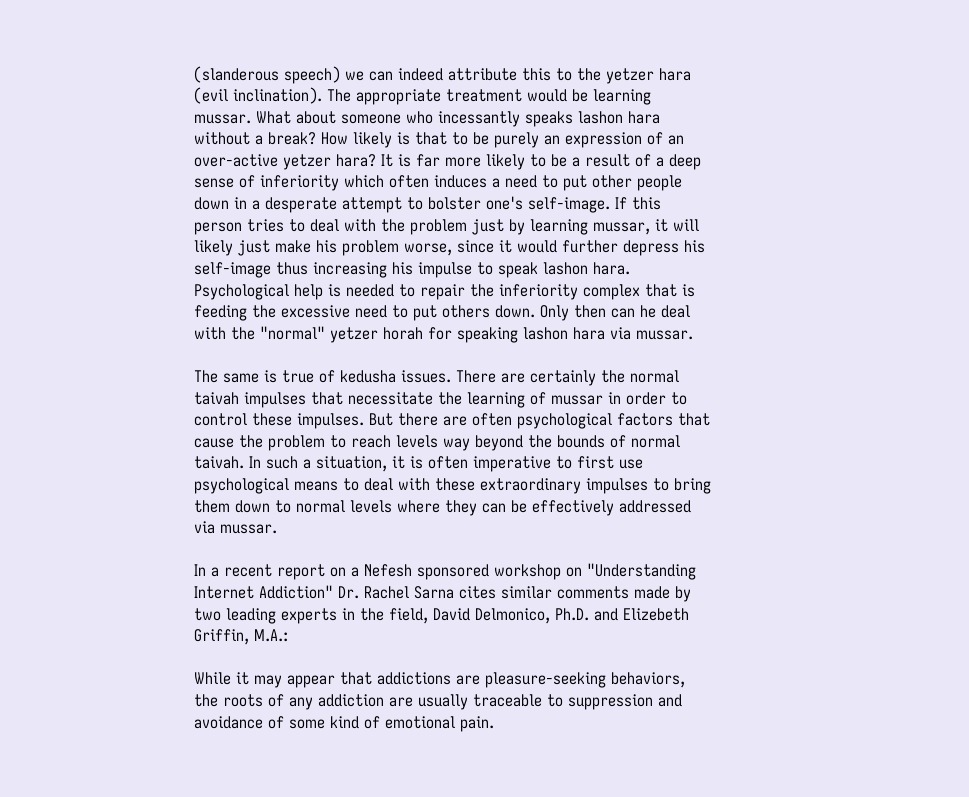(slanderous speech) we can indeed attribute this to the yetzer hara (evil inclination). The appropriate treatment would be learning mussar. What about someone who incessantly speaks lashon hara without a break? How likely is that to be purely an expression of an over-active yetzer hara? It is far more likely to be a result of a deep sense of inferiority which often induces a need to put other people down in a desperate attempt to bolster one's self-image. If this person tries to deal with the problem just by learning mussar, it will likely just make his problem worse, since it would further depress his self-image thus increasing his impulse to speak lashon hara. Psychological help is needed to repair the inferiority complex that is feeding the excessive need to put others down. Only then can he deal with the "normal" yetzer horah for speaking lashon hara via mussar.

The same is true of kedusha issues. There are certainly the normal taivah impulses that necessitate the learning of mussar in order to control these impulses. But there are often psychological factors that cause the problem to reach levels way beyond the bounds of normal taivah. In such a situation, it is often imperative to first use psychological means to deal with these extraordinary impulses to bring them down to normal levels where they can be effectively addressed via mussar.

In a recent report on a Nefesh sponsored workshop on "Understanding Internet Addiction" Dr. Rachel Sarna cites similar comments made by two leading experts in the field, David Delmonico, Ph.D. and Elizebeth Griffin, M.A.:

While it may appear that addictions are pleasure-seeking behaviors, the roots of any addiction are usually traceable to suppression and avoidance of some kind of emotional pain.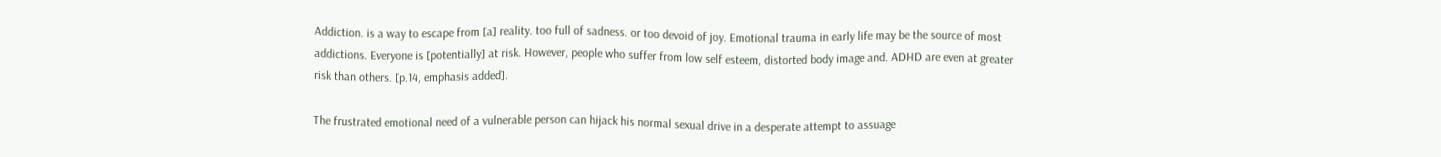Addiction. is a way to escape from [a] reality. too full of sadness. or too devoid of joy. Emotional trauma in early life may be the source of most addictions. Everyone is [potentially] at risk. However, people who suffer from low self esteem, distorted body image and. ADHD are even at greater risk than others. [p.14, emphasis added].

The frustrated emotional need of a vulnerable person can hijack his normal sexual drive in a desperate attempt to assuage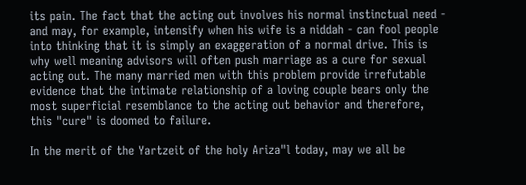its pain. The fact that the acting out involves his normal instinctual need - and may, for example, intensify when his wife is a niddah - can fool people into thinking that it is simply an exaggeration of a normal drive. This is why well meaning advisors will often push marriage as a cure for sexual acting out. The many married men with this problem provide irrefutable evidence that the intimate relationship of a loving couple bears only the most superficial resemblance to the acting out behavior and therefore, this "cure" is doomed to failure.

In the merit of the Yartzeit of the holy Ariza"l today, may we all be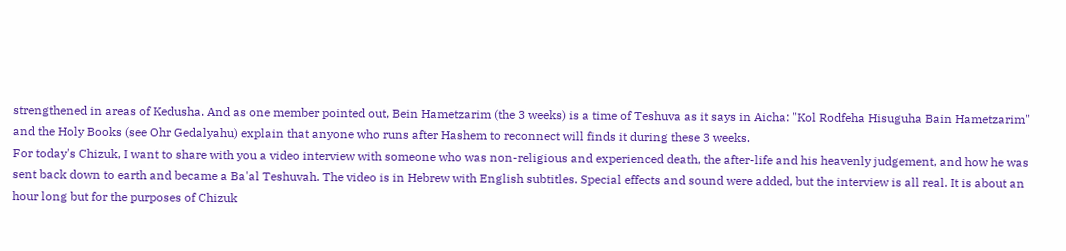strengthened in areas of Kedusha. And as one member pointed out, Bein Hametzarim (the 3 weeks) is a time of Teshuva as it says in Aicha: "Kol Rodfeha Hisuguha Bain Hametzarim" and the Holy Books (see Ohr Gedalyahu) explain that anyone who runs after Hashem to reconnect will finds it during these 3 weeks.
For today's Chizuk, I want to share with you a video interview with someone who was non-religious and experienced death, the after-life and his heavenly judgement, and how he was sent back down to earth and became a Ba'al Teshuvah. The video is in Hebrew with English subtitles. Special effects and sound were added, but the interview is all real. It is about an hour long but for the purposes of Chizuk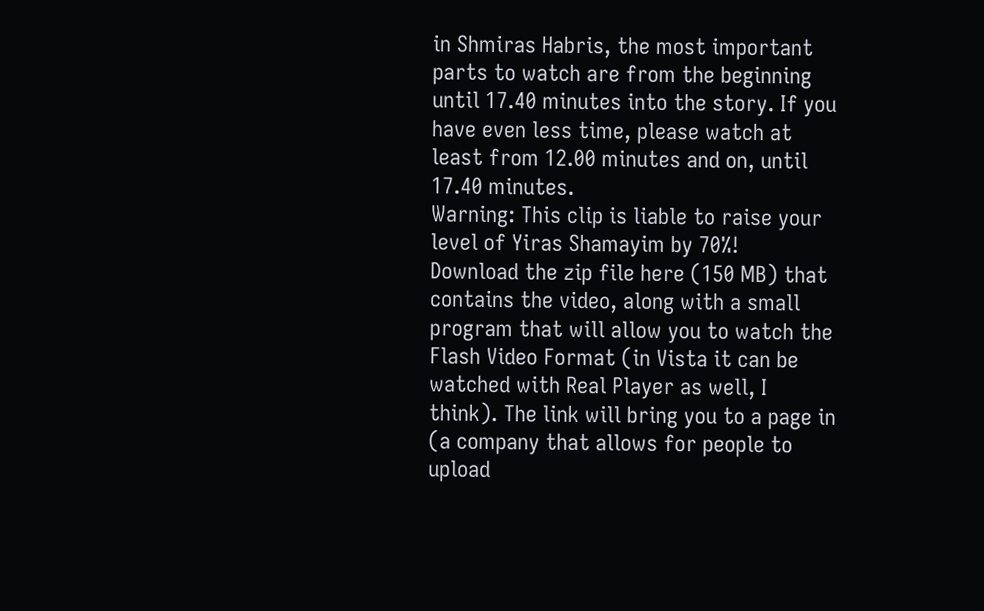in Shmiras Habris, the most important parts to watch are from the beginning until 17.40 minutes into the story. If you have even less time, please watch at least from 12.00 minutes and on, until 17.40 minutes.
Warning: This clip is liable to raise your level of Yiras Shamayim by 70%!
Download the zip file here (150 MB) that contains the video, along with a small program that will allow you to watch the Flash Video Format (in Vista it can be watched with Real Player as well, I think). The link will bring you to a page in (a company that allows for people to upload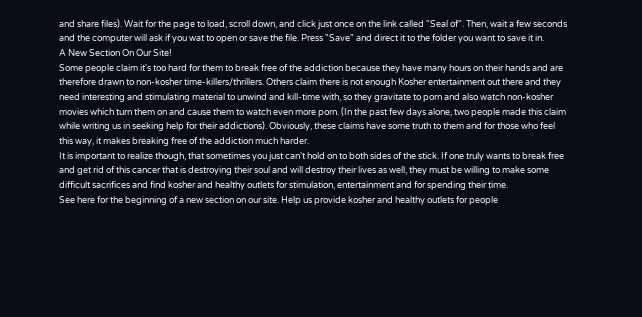and share files). Wait for the page to load, scroll down, and click just once on the link called "Seal of". Then, wait a few seconds and the computer will ask if you wat to open or save the file. Press "Save" and direct it to the folder you want to save it in.
A New Section On Our Site!
Some people claim it's too hard for them to break free of the addiction because they have many hours on their hands and are therefore drawn to non-kosher time-killers/thrillers. Others claim there is not enough Kosher entertainment out there and they need interesting and stimulating material to unwind and kill-time with, so they gravitate to porn and also watch non-kosher movies which turn them on and cause them to watch even more porn. (In the past few days alone, two people made this claim while writing us in seeking help for their addictions). Obviously, these claims have some truth to them and for those who feel this way, it makes breaking free of the addiction much harder.
It is important to realize though, that sometimes you just can't hold on to both sides of the stick. If one truly wants to break free and get rid of this cancer that is destroying their soul and will destroy their lives as well, they must be willing to make some difficult sacrifices and find kosher and healthy outlets for stimulation, entertainment and for spending their time.
See here for the beginning of a new section on our site. Help us provide kosher and healthy outlets for people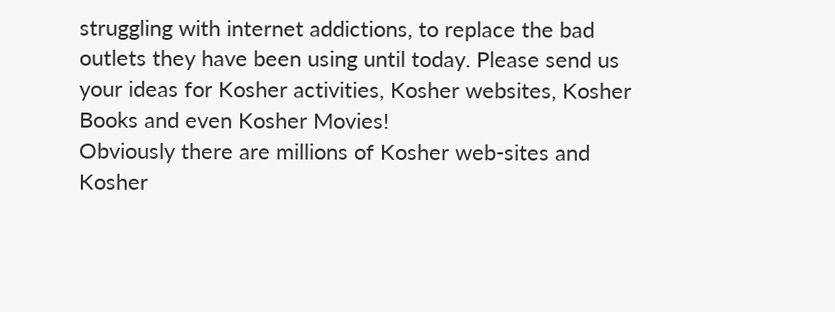struggling with internet addictions, to replace the bad outlets they have been using until today. Please send us your ideas for Kosher activities, Kosher websites, Kosher Books and even Kosher Movies!
Obviously there are millions of Kosher web-sites and Kosher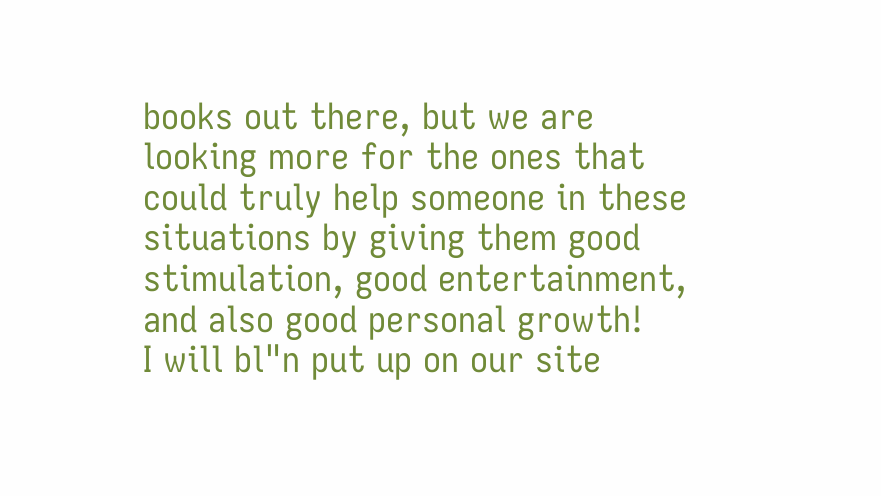books out there, but we are looking more for the ones that could truly help someone in these situations by giving them good stimulation, good entertainment, and also good personal growth!
I will bl"n put up on our site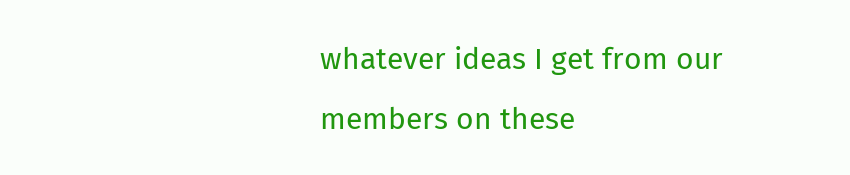whatever ideas I get from our members on these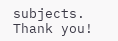subjects.
Thank you!